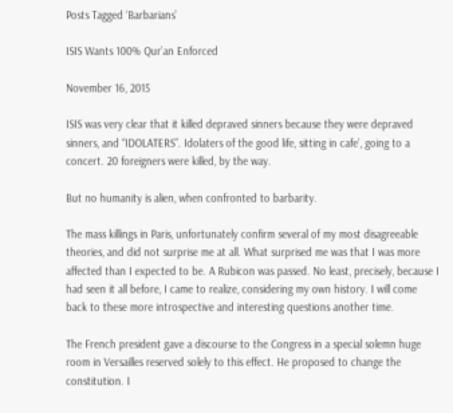Posts Tagged ‘Barbarians’

ISIS Wants 100% Qur’an Enforced

November 16, 2015

ISIS was very clear that it killed depraved sinners because they were depraved sinners, and “IDOLATERS”. Idolaters of the good life, sitting in cafe’, going to a concert. 20 foreigners were killed, by the way.

But no humanity is alien, when confronted to barbarity.

The mass killings in Paris, unfortunately confirm several of my most disagreeable theories, and did not surprise me at all. What surprised me was that I was more affected than I expected to be. A Rubicon was passed. No least, precisely, because I had seen it all before, I came to realize, considering my own history. I will come back to these more introspective and interesting questions another time.

The French president gave a discourse to the Congress in a special solemn huge room in Versailles reserved solely to this effect. He proposed to change the constitution. I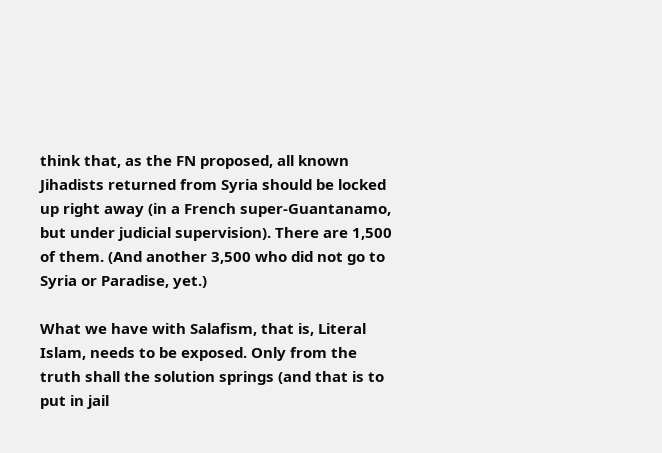think that, as the FN proposed, all known Jihadists returned from Syria should be locked up right away (in a French super-Guantanamo, but under judicial supervision). There are 1,500 of them. (And another 3,500 who did not go to Syria or Paradise, yet.)

What we have with Salafism, that is, Literal Islam, needs to be exposed. Only from the truth shall the solution springs (and that is to put in jail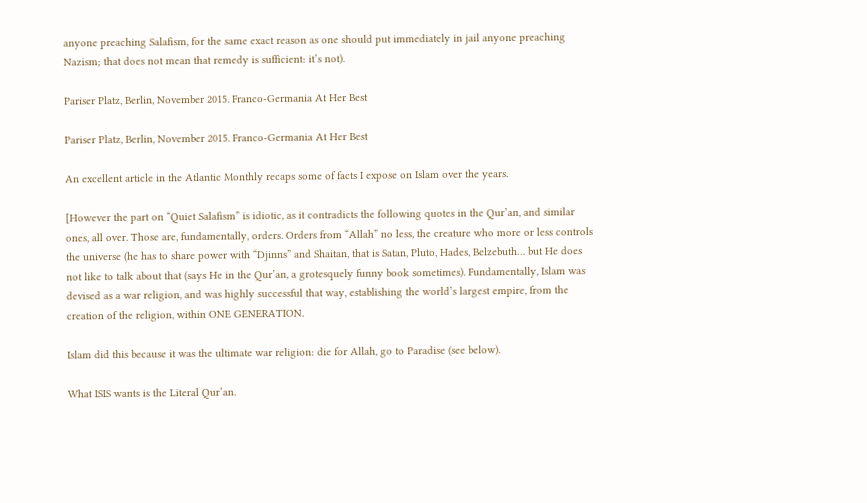anyone preaching Salafism, for the same exact reason as one should put immediately in jail anyone preaching Nazism; that does not mean that remedy is sufficient: it’s not).

Pariser Platz, Berlin, November 2015. Franco-Germania At Her Best

Pariser Platz, Berlin, November 2015. Franco-Germania At Her Best

An excellent article in the Atlantic Monthly recaps some of facts I expose on Islam over the years.

[However the part on “Quiet Salafism” is idiotic, as it contradicts the following quotes in the Qur’an, and similar ones, all over. Those are, fundamentally, orders. Orders from “Allah” no less, the creature who more or less controls the universe (he has to share power with “Djinns” and Shaitan, that is Satan, Pluto, Hades, Belzebuth… but He does not like to talk about that (says He in the Qur’an, a grotesquely funny book sometimes). Fundamentally, Islam was devised as a war religion, and was highly successful that way, establishing the world’s largest empire, from the creation of the religion, within ONE GENERATION.

Islam did this because it was the ultimate war religion: die for Allah, go to Paradise (see below).

What ISIS wants is the Literal Qur’an.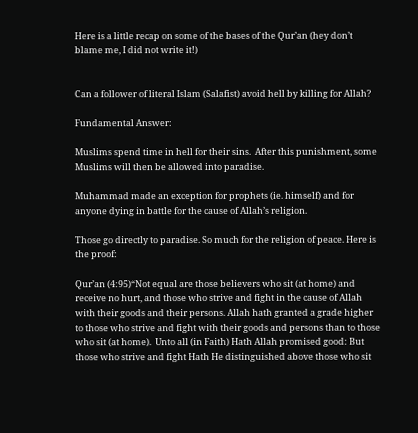Here is a little recap on some of the bases of the Qur’an (hey don’t blame me, I did not write it!)


Can a follower of literal Islam (Salafist) avoid hell by killing for Allah?

Fundamental Answer:

Muslims spend time in hell for their sins.  After this punishment, some Muslims will then be allowed into paradise.

Muhammad made an exception for prophets (ie. himself) and for anyone dying in battle for the cause of Allah’s religion.

Those go directly to paradise. So much for the religion of peace. Here is the proof:

Qur’an (4:95)“Not equal are those believers who sit (at home) and receive no hurt, and those who strive and fight in the cause of Allah with their goods and their persons. Allah hath granted a grade higher to those who strive and fight with their goods and persons than to those who sit (at home).  Unto all (in Faith) Hath Allah promised good: But those who strive and fight Hath He distinguished above those who sit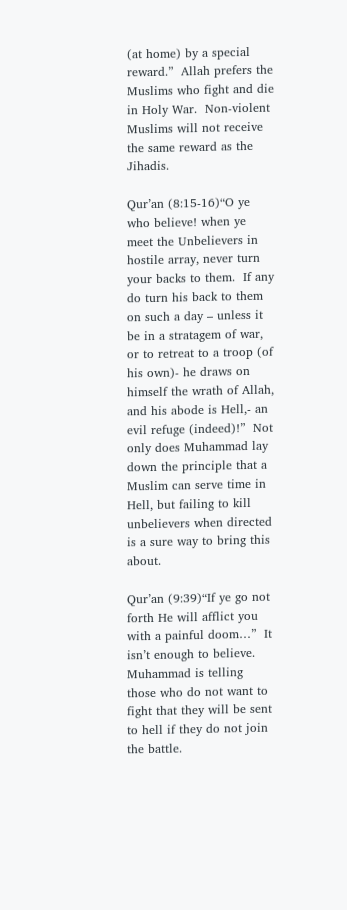(at home) by a special reward.”  Allah prefers the Muslims who fight and die in Holy War.  Non-violent Muslims will not receive the same reward as the Jihadis.

Qur’an (8:15-16)“O ye who believe! when ye meet the Unbelievers in hostile array, never turn your backs to them.  If any do turn his back to them on such a day – unless it be in a stratagem of war, or to retreat to a troop (of his own)- he draws on himself the wrath of Allah, and his abode is Hell,- an evil refuge (indeed)!”  Not only does Muhammad lay down the principle that a Muslim can serve time in Hell, but failing to kill unbelievers when directed is a sure way to bring this about.

Qur’an (9:39)“If ye go not forth He will afflict you with a painful doom…”  It isn’t enough to believe.  Muhammad is telling those who do not want to fight that they will be sent to hell if they do not join the battle.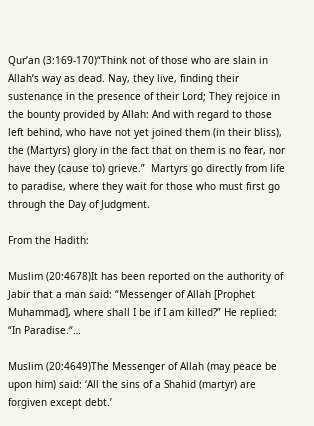Qur’an (3:169-170)“Think not of those who are slain in Allah’s way as dead. Nay, they live, finding their sustenance in the presence of their Lord; They rejoice in the bounty provided by Allah: And with regard to those left behind, who have not yet joined them (in their bliss), the (Martyrs) glory in the fact that on them is no fear, nor have they (cause to) grieve.”  Martyrs go directly from life to paradise, where they wait for those who must first go through the Day of Judgment.

From the Hadith:

Muslim (20:4678)It has been reported on the authority of Jabir that a man said: “Messenger of Allah [Prophet Muhammad], where shall I be if I am killed?” He replied: “In Paradise.“…

Muslim (20:4649)The Messenger of Allah (may peace be upon him) said: ‘All the sins of a Shahid (martyr) are forgiven except debt.’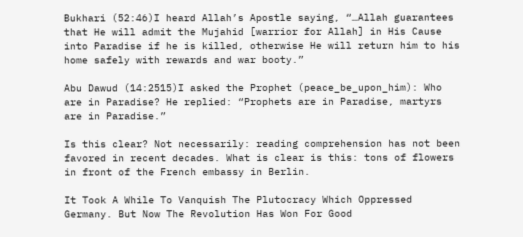Bukhari (52:46)I heard Allah’s Apostle saying, “…Allah guarantees that He will admit the Mujahid [warrior for Allah] in His Cause into Paradise if he is killed, otherwise He will return him to his home safely with rewards and war booty.”

Abu Dawud (14:2515)I asked the Prophet (peace_be_upon_him): Who are in Paradise? He replied: “Prophets are in Paradise, martyrs are in Paradise.”

Is this clear? Not necessarily: reading comprehension has not been favored in recent decades. What is clear is this: tons of flowers in front of the French embassy in Berlin.

It Took A While To Vanquish The Plutocracy Which Oppressed Germany. But Now The Revolution Has Won For Good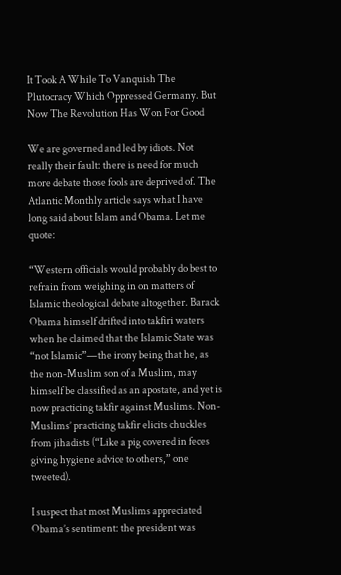It Took A While To Vanquish The Plutocracy Which Oppressed Germany. But Now The Revolution Has Won For Good

We are governed and led by idiots. Not really their fault: there is need for much more debate those fools are deprived of. The Atlantic Monthly article says what I have long said about Islam and Obama. Let me quote:

“Western officials would probably do best to refrain from weighing in on matters of Islamic theological debate altogether. Barack Obama himself drifted into takfiri waters when he claimed that the Islamic State was “not Islamic”—the irony being that he, as the non-Muslim son of a Muslim, may himself be classified as an apostate, and yet is now practicing takfir against Muslims. Non-Muslims’ practicing takfir elicits chuckles from jihadists (“Like a pig covered in feces giving hygiene advice to others,” one tweeted).

I suspect that most Muslims appreciated Obama’s sentiment: the president was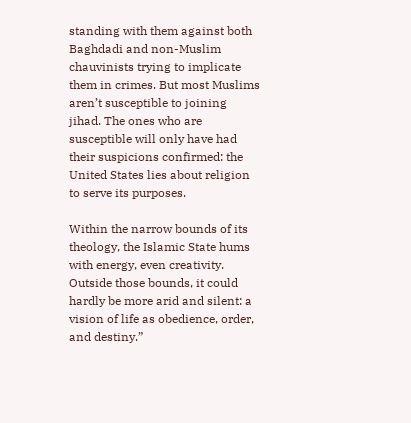standing with them against both Baghdadi and non-Muslim chauvinists trying to implicate them in crimes. But most Muslims aren’t susceptible to joining jihad. The ones who are susceptible will only have had their suspicions confirmed: the United States lies about religion to serve its purposes.

Within the narrow bounds of its theology, the Islamic State hums with energy, even creativity. Outside those bounds, it could hardly be more arid and silent: a vision of life as obedience, order, and destiny.”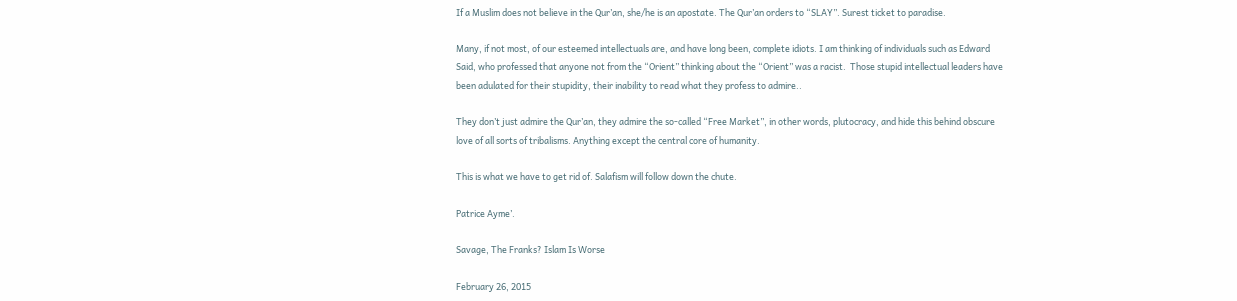If a Muslim does not believe in the Qur’an, she/he is an apostate. The Qur’an orders to “SLAY”. Surest ticket to paradise.

Many, if not most, of our esteemed intellectuals are, and have long been, complete idiots. I am thinking of individuals such as Edward Said, who professed that anyone not from the “Orient” thinking about the “Orient” was a racist.  Those stupid intellectual leaders have been adulated for their stupidity, their inability to read what they profess to admire..

They don’t just admire the Qur’an, they admire the so-called “Free Market”, in other words, plutocracy, and hide this behind obscure love of all sorts of tribalisms. Anything except the central core of humanity.

This is what we have to get rid of. Salafism will follow down the chute.

Patrice Ayme’.

Savage, The Franks? Islam Is Worse

February 26, 2015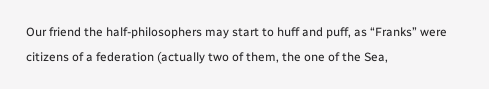Our friend the half-philosophers may start to huff and puff, as “Franks” were citizens of a federation (actually two of them, the one of the Sea,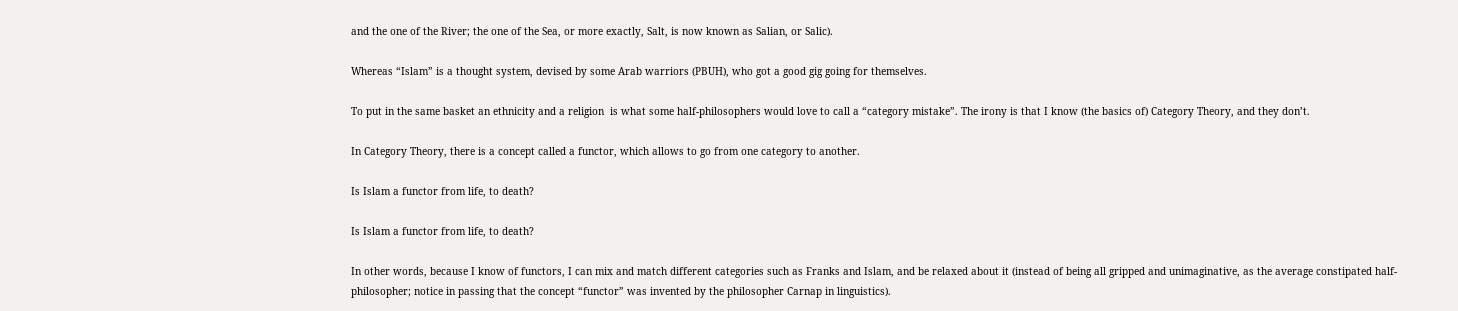and the one of the River; the one of the Sea, or more exactly, Salt, is now known as Salian, or Salic).

Whereas “Islam” is a thought system, devised by some Arab warriors (PBUH), who got a good gig going for themselves.

To put in the same basket an ethnicity and a religion  is what some half-philosophers would love to call a “category mistake”. The irony is that I know (the basics of) Category Theory, and they don’t.

In Category Theory, there is a concept called a functor, which allows to go from one category to another.

Is Islam a functor from life, to death?

Is Islam a functor from life, to death?

In other words, because I know of functors, I can mix and match different categories such as Franks and Islam, and be relaxed about it (instead of being all gripped and unimaginative, as the average constipated half-philosopher; notice in passing that the concept “functor” was invented by the philosopher Carnap in linguistics).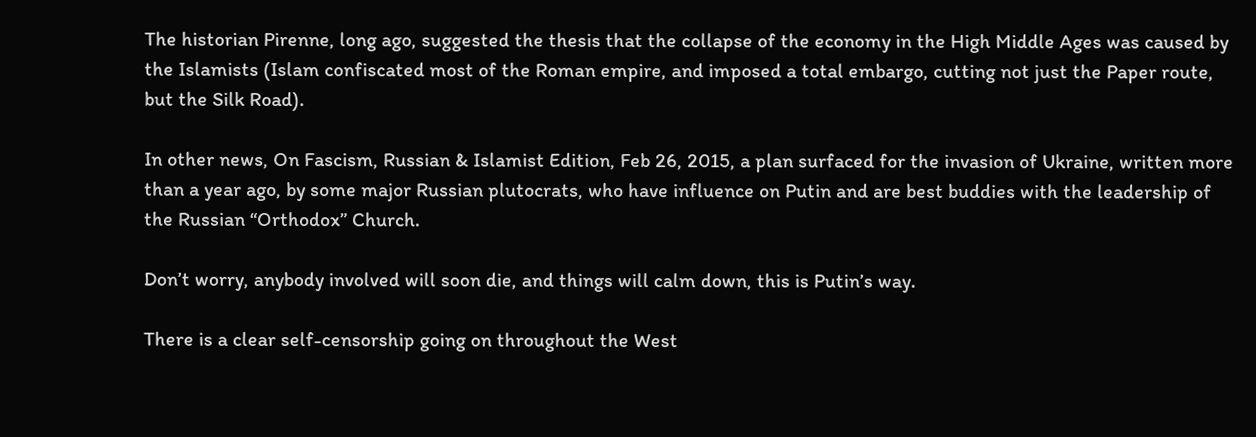The historian Pirenne, long ago, suggested the thesis that the collapse of the economy in the High Middle Ages was caused by the Islamists (Islam confiscated most of the Roman empire, and imposed a total embargo, cutting not just the Paper route, but the Silk Road).

In other news, On Fascism, Russian & Islamist Edition, Feb 26, 2015, a plan surfaced for the invasion of Ukraine, written more than a year ago, by some major Russian plutocrats, who have influence on Putin and are best buddies with the leadership of the Russian “Orthodox” Church.

Don’t worry, anybody involved will soon die, and things will calm down, this is Putin’s way.

There is a clear self-censorship going on throughout the West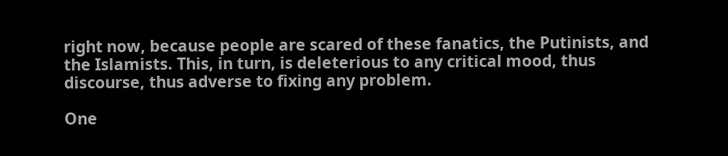right now, because people are scared of these fanatics, the Putinists, and the Islamists. This, in turn, is deleterious to any critical mood, thus discourse, thus adverse to fixing any problem.

One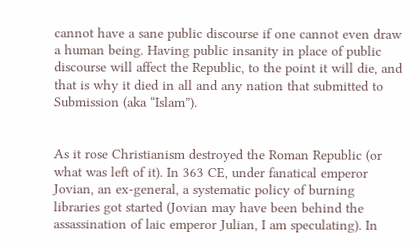cannot have a sane public discourse if one cannot even draw a human being. Having public insanity in place of public discourse will affect the Republic, to the point it will die, and that is why it died in all and any nation that submitted to Submission (aka “Islam”).


As it rose Christianism destroyed the Roman Republic (or what was left of it). In 363 CE, under fanatical emperor Jovian, an ex-general, a systematic policy of burning libraries got started (Jovian may have been behind the assassination of laic emperor Julian, I am speculating). In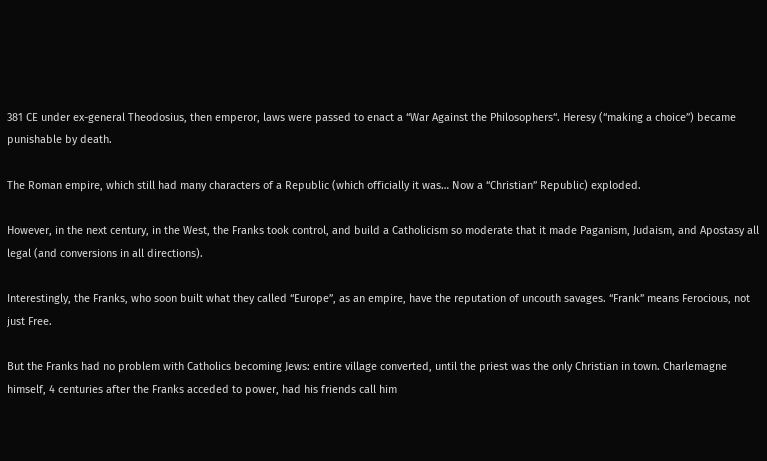381 CE under ex-general Theodosius, then emperor, laws were passed to enact a “War Against the Philosophers“. Heresy (“making a choice”) became punishable by death.

The Roman empire, which still had many characters of a Republic (which officially it was… Now a “Christian” Republic) exploded.

However, in the next century, in the West, the Franks took control, and build a Catholicism so moderate that it made Paganism, Judaism, and Apostasy all legal (and conversions in all directions).

Interestingly, the Franks, who soon built what they called “Europe”, as an empire, have the reputation of uncouth savages. “Frank” means Ferocious, not just Free.

But the Franks had no problem with Catholics becoming Jews: entire village converted, until the priest was the only Christian in town. Charlemagne himself, 4 centuries after the Franks acceded to power, had his friends call him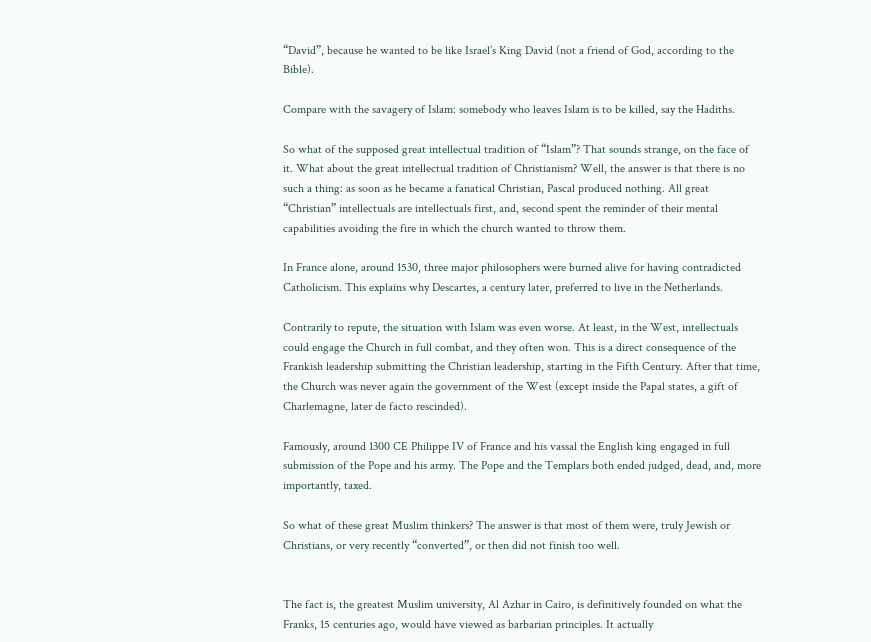“David”, because he wanted to be like Israel’s King David (not a friend of God, according to the Bible).

Compare with the savagery of Islam: somebody who leaves Islam is to be killed, say the Hadiths.

So what of the supposed great intellectual tradition of “Islam”? That sounds strange, on the face of it. What about the great intellectual tradition of Christianism? Well, the answer is that there is no such a thing: as soon as he became a fanatical Christian, Pascal produced nothing. All great “Christian” intellectuals are intellectuals first, and, second spent the reminder of their mental capabilities avoiding the fire in which the church wanted to throw them.

In France alone, around 1530, three major philosophers were burned alive for having contradicted Catholicism. This explains why Descartes, a century later, preferred to live in the Netherlands.

Contrarily to repute, the situation with Islam was even worse. At least, in the West, intellectuals could engage the Church in full combat, and they often won. This is a direct consequence of the Frankish leadership submitting the Christian leadership, starting in the Fifth Century. After that time, the Church was never again the government of the West (except inside the Papal states, a gift of Charlemagne, later de facto rescinded).

Famously, around 1300 CE Philippe IV of France and his vassal the English king engaged in full submission of the Pope and his army. The Pope and the Templars both ended judged, dead, and, more importantly, taxed.

So what of these great Muslim thinkers? The answer is that most of them were, truly Jewish or Christians, or very recently “converted”, or then did not finish too well.


The fact is, the greatest Muslim university, Al Azhar in Cairo, is definitively founded on what the Franks, 15 centuries ago, would have viewed as barbarian principles. It actually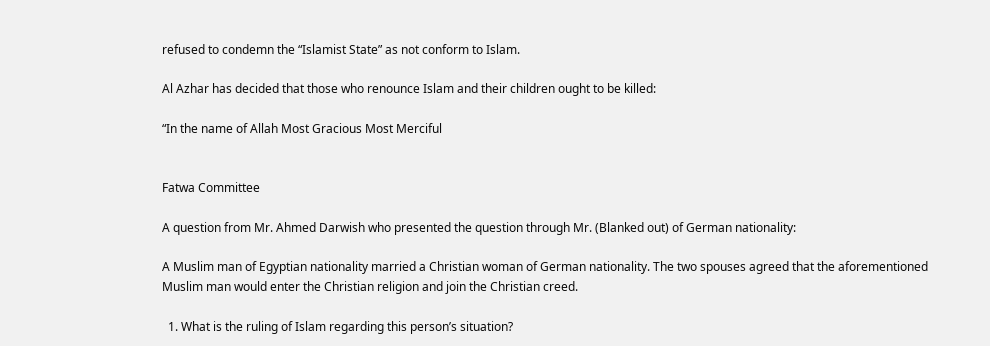refused to condemn the “Islamist State” as not conform to Islam.

Al Azhar has decided that those who renounce Islam and their children ought to be killed:

“In the name of Allah Most Gracious Most Merciful


Fatwa Committee

A question from Mr. Ahmed Darwish who presented the question through Mr. (Blanked out) of German nationality:

A Muslim man of Egyptian nationality married a Christian woman of German nationality. The two spouses agreed that the aforementioned Muslim man would enter the Christian religion and join the Christian creed.

  1. What is the ruling of Islam regarding this person’s situation?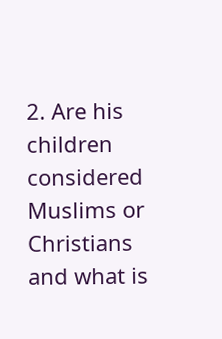2. Are his children considered Muslims or Christians and what is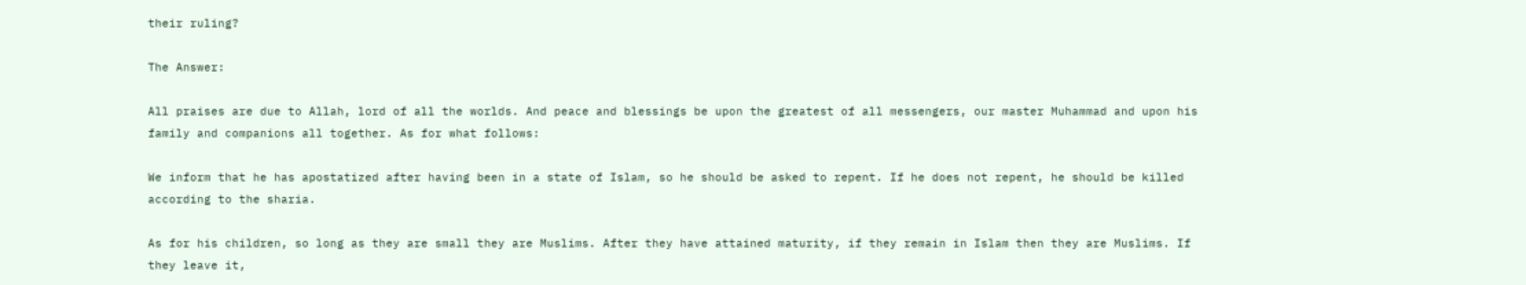their ruling?

The Answer:

All praises are due to Allah, lord of all the worlds. And peace and blessings be upon the greatest of all messengers, our master Muhammad and upon his family and companions all together. As for what follows:

We inform that he has apostatized after having been in a state of Islam, so he should be asked to repent. If he does not repent, he should be killed according to the sharia.

As for his children, so long as they are small they are Muslims. After they have attained maturity, if they remain in Islam then they are Muslims. If they leave it,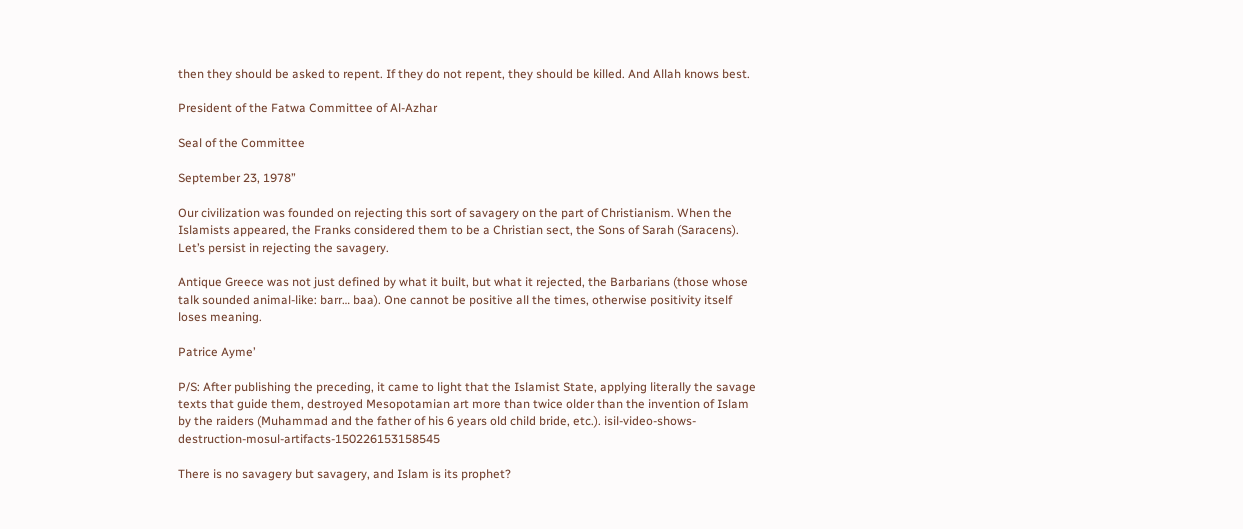then they should be asked to repent. If they do not repent, they should be killed. And Allah knows best.

President of the Fatwa Committee of Al-Azhar

Seal of the Committee

September 23, 1978”

Our civilization was founded on rejecting this sort of savagery on the part of Christianism. When the Islamists appeared, the Franks considered them to be a Christian sect, the Sons of Sarah (Saracens). Let’s persist in rejecting the savagery.

Antique Greece was not just defined by what it built, but what it rejected, the Barbarians (those whose talk sounded animal-like: barr… baa). One cannot be positive all the times, otherwise positivity itself loses meaning.

Patrice Ayme’

P/S: After publishing the preceding, it came to light that the Islamist State, applying literally the savage texts that guide them, destroyed Mesopotamian art more than twice older than the invention of Islam by the raiders (Muhammad and the father of his 6 years old child bride, etc.). isil-video-shows-destruction-mosul-artifacts-150226153158545

There is no savagery but savagery, and Islam is its prophet?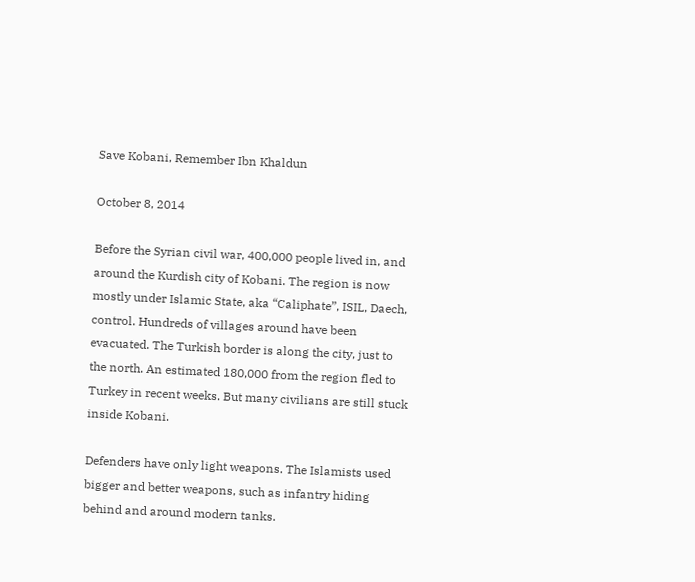Save Kobani, Remember Ibn Khaldun

October 8, 2014

Before the Syrian civil war, 400,000 people lived in, and around the Kurdish city of Kobani. The region is now mostly under Islamic State, aka “Caliphate”, ISIL, Daech, control. Hundreds of villages around have been evacuated. The Turkish border is along the city, just to the north. An estimated 180,000 from the region fled to Turkey in recent weeks. But many civilians are still stuck inside Kobani.

Defenders have only light weapons. The Islamists used bigger and better weapons, such as infantry hiding behind and around modern tanks.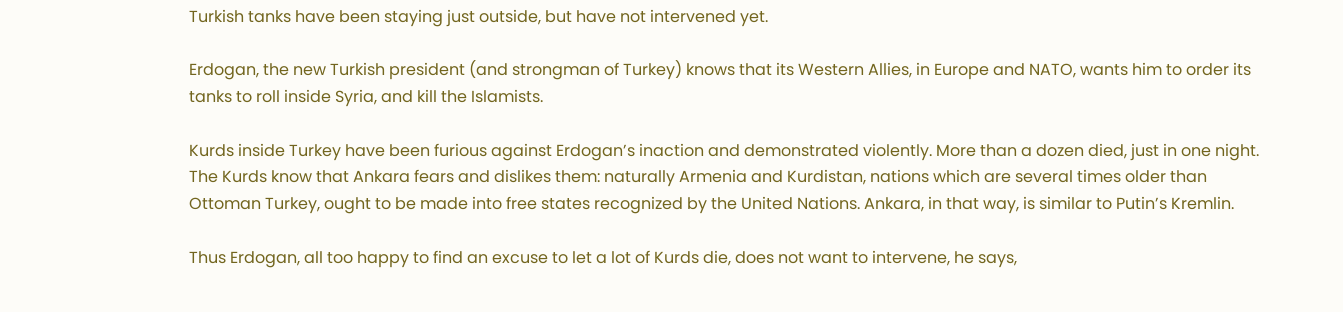Turkish tanks have been staying just outside, but have not intervened yet.

Erdogan, the new Turkish president (and strongman of Turkey) knows that its Western Allies, in Europe and NATO, wants him to order its tanks to roll inside Syria, and kill the Islamists.

Kurds inside Turkey have been furious against Erdogan’s inaction and demonstrated violently. More than a dozen died, just in one night. The Kurds know that Ankara fears and dislikes them: naturally Armenia and Kurdistan, nations which are several times older than Ottoman Turkey, ought to be made into free states recognized by the United Nations. Ankara, in that way, is similar to Putin’s Kremlin.

Thus Erdogan, all too happy to find an excuse to let a lot of Kurds die, does not want to intervene, he says,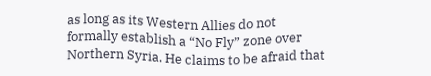as long as its Western Allies do not formally establish a “No Fly” zone over Northern Syria. He claims to be afraid that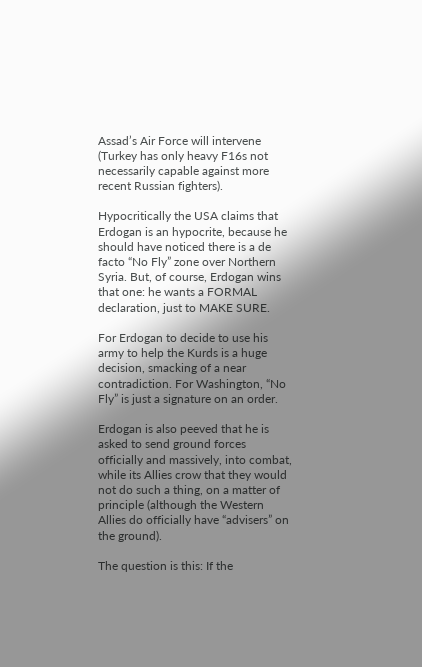Assad’s Air Force will intervene (Turkey has only heavy F16s not necessarily capable against more recent Russian fighters).

Hypocritically the USA claims that Erdogan is an hypocrite, because he should have noticed there is a de facto “No Fly” zone over Northern Syria. But, of course, Erdogan wins that one: he wants a FORMAL declaration, just to MAKE SURE.

For Erdogan to decide to use his army to help the Kurds is a huge decision, smacking of a near contradiction. For Washington, “No Fly” is just a signature on an order.

Erdogan is also peeved that he is asked to send ground forces officially and massively, into combat, while its Allies crow that they would not do such a thing, on a matter of principle (although the Western Allies do officially have “advisers” on the ground).

The question is this: If the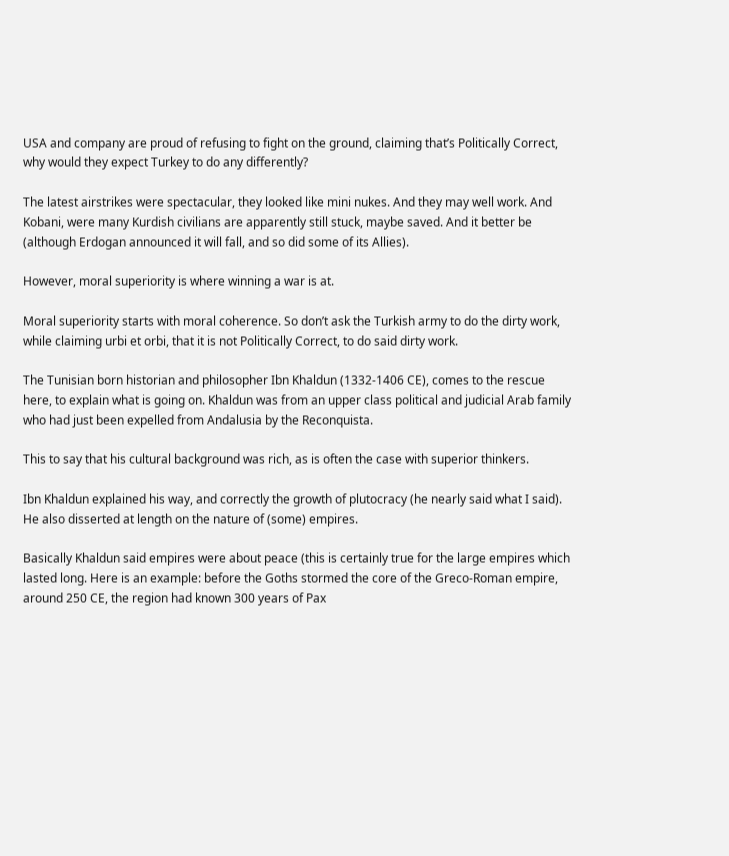USA and company are proud of refusing to fight on the ground, claiming that’s Politically Correct, why would they expect Turkey to do any differently?

The latest airstrikes were spectacular, they looked like mini nukes. And they may well work. And Kobani, were many Kurdish civilians are apparently still stuck, maybe saved. And it better be (although Erdogan announced it will fall, and so did some of its Allies).

However, moral superiority is where winning a war is at.

Moral superiority starts with moral coherence. So don’t ask the Turkish army to do the dirty work, while claiming urbi et orbi, that it is not Politically Correct, to do said dirty work.

The Tunisian born historian and philosopher Ibn Khaldun (1332-1406 CE), comes to the rescue here, to explain what is going on. Khaldun was from an upper class political and judicial Arab family who had just been expelled from Andalusia by the Reconquista.

This to say that his cultural background was rich, as is often the case with superior thinkers.

Ibn Khaldun explained his way, and correctly the growth of plutocracy (he nearly said what I said). He also disserted at length on the nature of (some) empires.

Basically Khaldun said empires were about peace (this is certainly true for the large empires which lasted long. Here is an example: before the Goths stormed the core of the Greco-Roman empire, around 250 CE, the region had known 300 years of Pax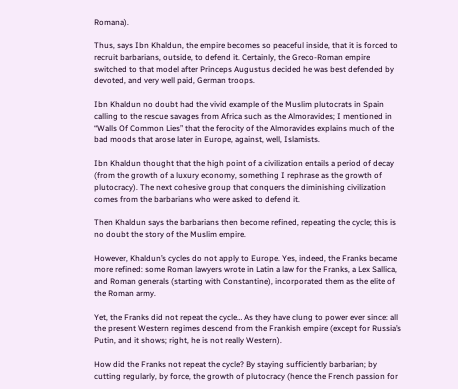Romana).

Thus, says Ibn Khaldun, the empire becomes so peaceful inside, that it is forced to recruit barbarians, outside, to defend it. Certainly, the Greco-Roman empire switched to that model after Princeps Augustus decided he was best defended by devoted, and very well paid, German troops.

Ibn Khaldun no doubt had the vivid example of the Muslim plutocrats in Spain calling to the rescue savages from Africa such as the Almoravides; I mentioned in “Walls Of Common Lies” that the ferocity of the Almoravides explains much of the bad moods that arose later in Europe, against, well, Islamists.

Ibn Khaldun thought that the high point of a civilization entails a period of decay (from the growth of a luxury economy, something I rephrase as the growth of plutocracy). The next cohesive group that conquers the diminishing civilization comes from the barbarians who were asked to defend it.

Then Khaldun says the barbarians then become refined, repeating the cycle; this is no doubt the story of the Muslim empire.

However, Khaldun’s cycles do not apply to Europe. Yes, indeed, the Franks became more refined: some Roman lawyers wrote in Latin a law for the Franks, a Lex Sallica, and Roman generals (starting with Constantine), incorporated them as the elite of the Roman army.

Yet, the Franks did not repeat the cycle… As they have clung to power ever since: all the present Western regimes descend from the Frankish empire (except for Russia’s Putin, and it shows; right, he is not really Western).

How did the Franks not repeat the cycle? By staying sufficiently barbarian; by cutting regularly, by force, the growth of plutocracy (hence the French passion for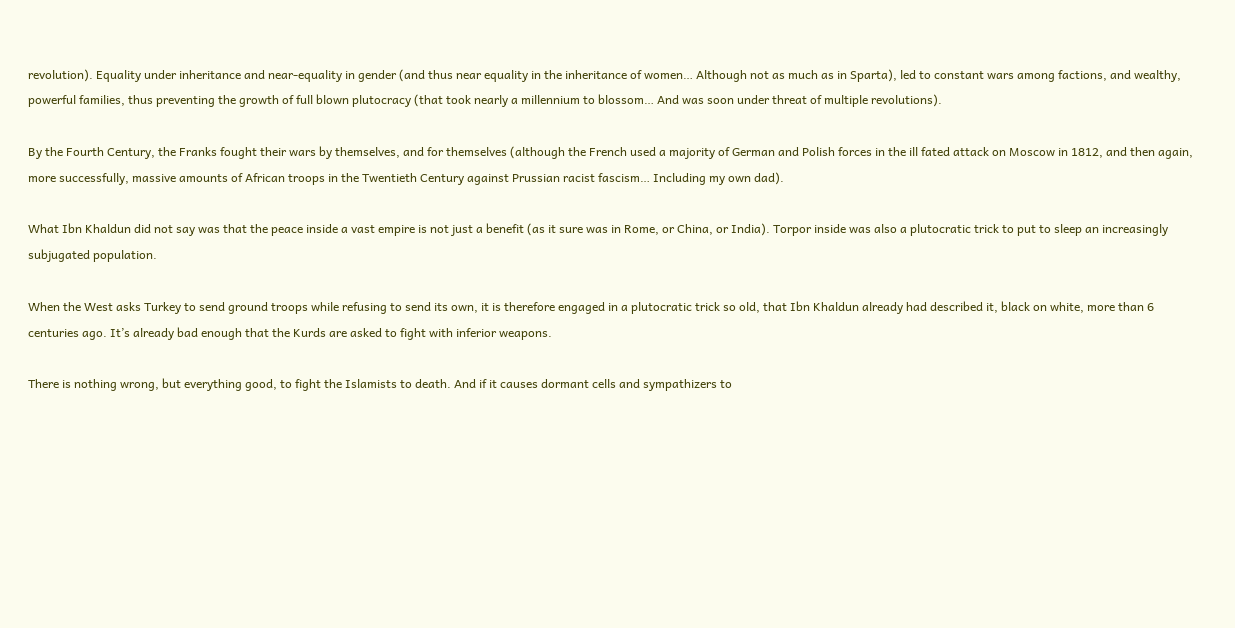revolution). Equality under inheritance and near-equality in gender (and thus near equality in the inheritance of women… Although not as much as in Sparta), led to constant wars among factions, and wealthy, powerful families, thus preventing the growth of full blown plutocracy (that took nearly a millennium to blossom… And was soon under threat of multiple revolutions).

By the Fourth Century, the Franks fought their wars by themselves, and for themselves (although the French used a majority of German and Polish forces in the ill fated attack on Moscow in 1812, and then again, more successfully, massive amounts of African troops in the Twentieth Century against Prussian racist fascism… Including my own dad).

What Ibn Khaldun did not say was that the peace inside a vast empire is not just a benefit (as it sure was in Rome, or China, or India). Torpor inside was also a plutocratic trick to put to sleep an increasingly subjugated population.

When the West asks Turkey to send ground troops while refusing to send its own, it is therefore engaged in a plutocratic trick so old, that Ibn Khaldun already had described it, black on white, more than 6 centuries ago. It’s already bad enough that the Kurds are asked to fight with inferior weapons.

There is nothing wrong, but everything good, to fight the Islamists to death. And if it causes dormant cells and sympathizers to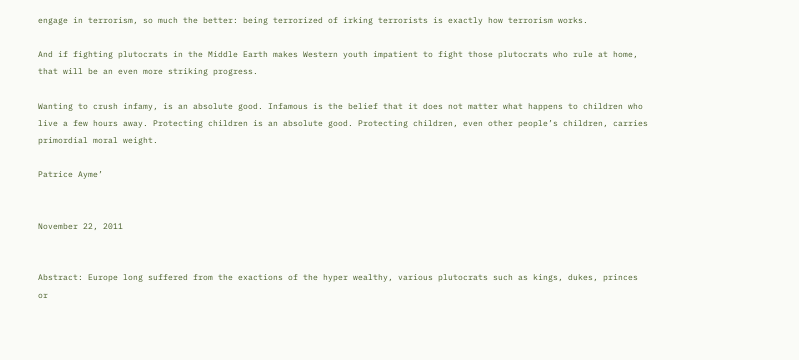engage in terrorism, so much the better: being terrorized of irking terrorists is exactly how terrorism works.

And if fighting plutocrats in the Middle Earth makes Western youth impatient to fight those plutocrats who rule at home, that will be an even more striking progress.

Wanting to crush infamy, is an absolute good. Infamous is the belief that it does not matter what happens to children who live a few hours away. Protecting children is an absolute good. Protecting children, even other people’s children, carries  primordial moral weight.

Patrice Ayme’


November 22, 2011


Abstract: Europe long suffered from the exactions of the hyper wealthy, various plutocrats such as kings, dukes, princes or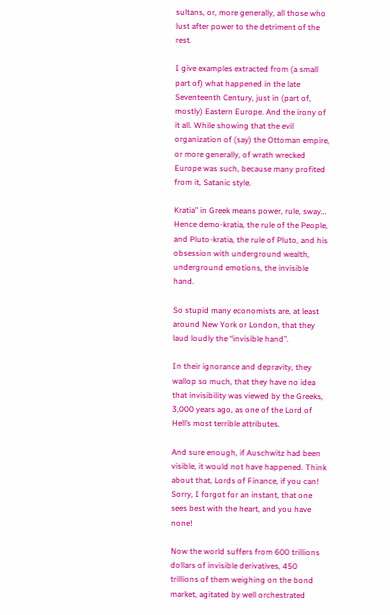sultans, or, more generally, all those who lust after power to the detriment of the rest.

I give examples extracted from (a small part of) what happened in the late Seventeenth Century, just in (part of, mostly) Eastern Europe. And the irony of it all. While showing that the evil organization of (say) the Ottoman empire, or more generally, of wrath wrecked Europe was such, because many profited from it, Satanic style.

Kratia” in Greek means power, rule, sway… Hence demo-kratia, the rule of the People, and Pluto-kratia, the rule of Pluto, and his obsession with underground wealth, underground emotions, the invisible hand.

So stupid many economists are, at least around New York or London, that they laud loudly the “invisible hand”.

In their ignorance and depravity, they wallop so much, that they have no idea that invisibility was viewed by the Greeks, 3,000 years ago, as one of the Lord of Hell’s most terrible attributes.

And sure enough, if Auschwitz had been visible, it would not have happened. Think about that, Lords of Finance, if you can! Sorry, I forgot for an instant, that one sees best with the heart, and you have none!

Now the world suffers from 600 trillions dollars of invisible derivatives, 450 trillions of them weighing on the bond market, agitated by well orchestrated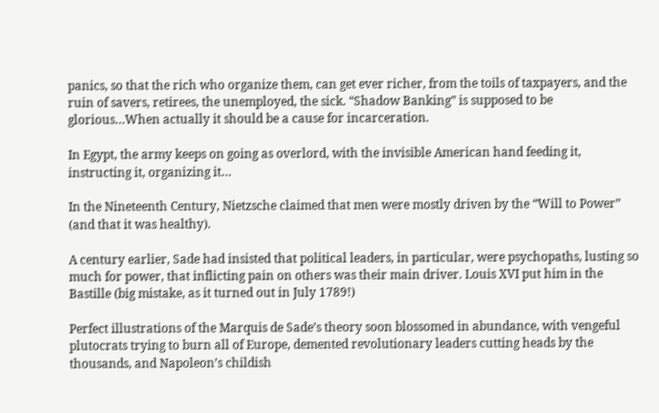panics, so that the rich who organize them, can get ever richer, from the toils of taxpayers, and the ruin of savers, retirees, the unemployed, the sick. “Shadow Banking” is supposed to be glorious…When actually it should be a cause for incarceration.

In Egypt, the army keeps on going as overlord, with the invisible American hand feeding it, instructing it, organizing it…

In the Nineteenth Century, Nietzsche claimed that men were mostly driven by the “Will to Power” (and that it was healthy).

A century earlier, Sade had insisted that political leaders, in particular, were psychopaths, lusting so much for power, that inflicting pain on others was their main driver. Louis XVI put him in the Bastille (big mistake, as it turned out in July 1789!)

Perfect illustrations of the Marquis de Sade’s theory soon blossomed in abundance, with vengeful plutocrats trying to burn all of Europe, demented revolutionary leaders cutting heads by the thousands, and Napoleon’s childish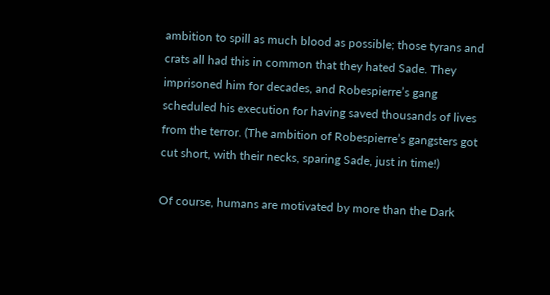ambition to spill as much blood as possible; those tyrans and crats all had this in common that they hated Sade. They imprisoned him for decades, and Robespierre’s gang scheduled his execution for having saved thousands of lives from the terror. (The ambition of Robespierre’s gangsters got cut short, with their necks, sparing Sade, just in time!)

Of course, humans are motivated by more than the Dark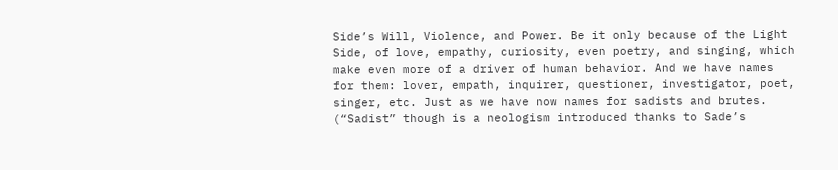Side’s Will, Violence, and Power. Be it only because of the Light Side, of love, empathy, curiosity, even poetry, and singing, which make even more of a driver of human behavior. And we have names for them: lover, empath, inquirer, questioner, investigator, poet, singer, etc. Just as we have now names for sadists and brutes. (“Sadist” though is a neologism introduced thanks to Sade’s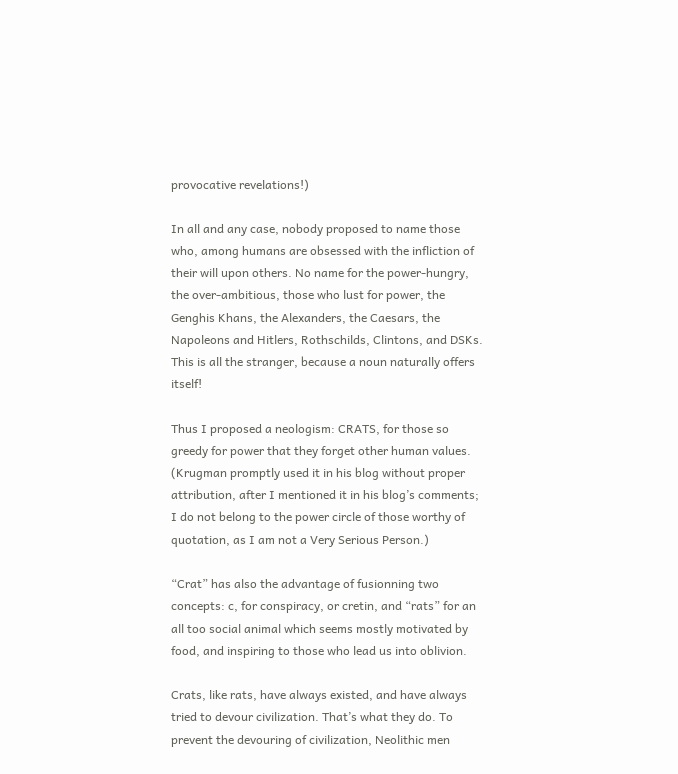provocative revelations!)

In all and any case, nobody proposed to name those who, among humans are obsessed with the infliction of their will upon others. No name for the power-hungry, the over-ambitious, those who lust for power, the Genghis Khans, the Alexanders, the Caesars, the Napoleons and Hitlers, Rothschilds, Clintons, and DSKs. This is all the stranger, because a noun naturally offers itself!

Thus I proposed a neologism: CRATS, for those so greedy for power that they forget other human values. (Krugman promptly used it in his blog without proper attribution, after I mentioned it in his blog’s comments; I do not belong to the power circle of those worthy of quotation, as I am not a Very Serious Person.)

“Crat” has also the advantage of fusionning two concepts: c, for conspiracy, or cretin, and “rats” for an all too social animal which seems mostly motivated by food, and inspiring to those who lead us into oblivion.

Crats, like rats, have always existed, and have always tried to devour civilization. That’s what they do. To prevent the devouring of civilization, Neolithic men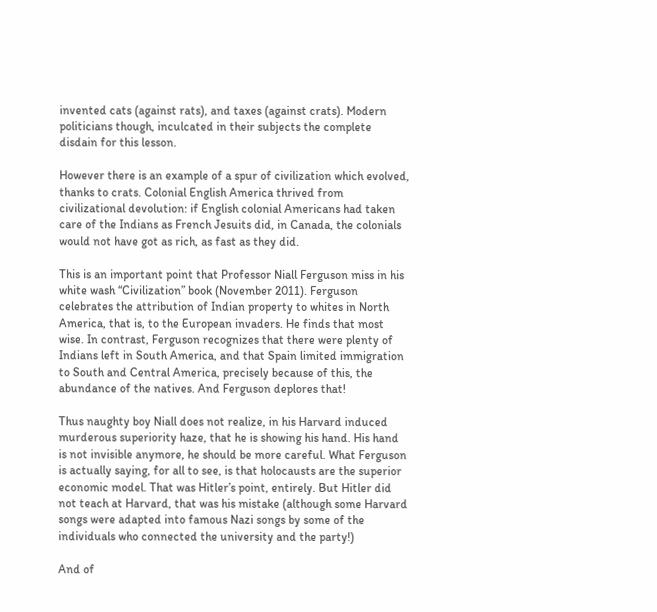invented cats (against rats), and taxes (against crats). Modern politicians though, inculcated in their subjects the complete disdain for this lesson.

However there is an example of a spur of civilization which evolved, thanks to crats. Colonial English America thrived from civilizational devolution: if English colonial Americans had taken care of the Indians as French Jesuits did, in Canada, the colonials would not have got as rich, as fast as they did.

This is an important point that Professor Niall Ferguson miss in his white wash “Civilization” book (November 2011). Ferguson  celebrates the attribution of Indian property to whites in North America, that is, to the European invaders. He finds that most wise. In contrast, Ferguson recognizes that there were plenty of Indians left in South America, and that Spain limited immigration to South and Central America, precisely because of this, the abundance of the natives. And Ferguson deplores that!

Thus naughty boy Niall does not realize, in his Harvard induced murderous superiority haze, that he is showing his hand. His hand is not invisible anymore, he should be more careful. What Ferguson is actually saying, for all to see, is that holocausts are the superior economic model. That was Hitler’s point, entirely. But Hitler did not teach at Harvard, that was his mistake (although some Harvard songs were adapted into famous Nazi songs by some of the individuals who connected the university and the party!)

And of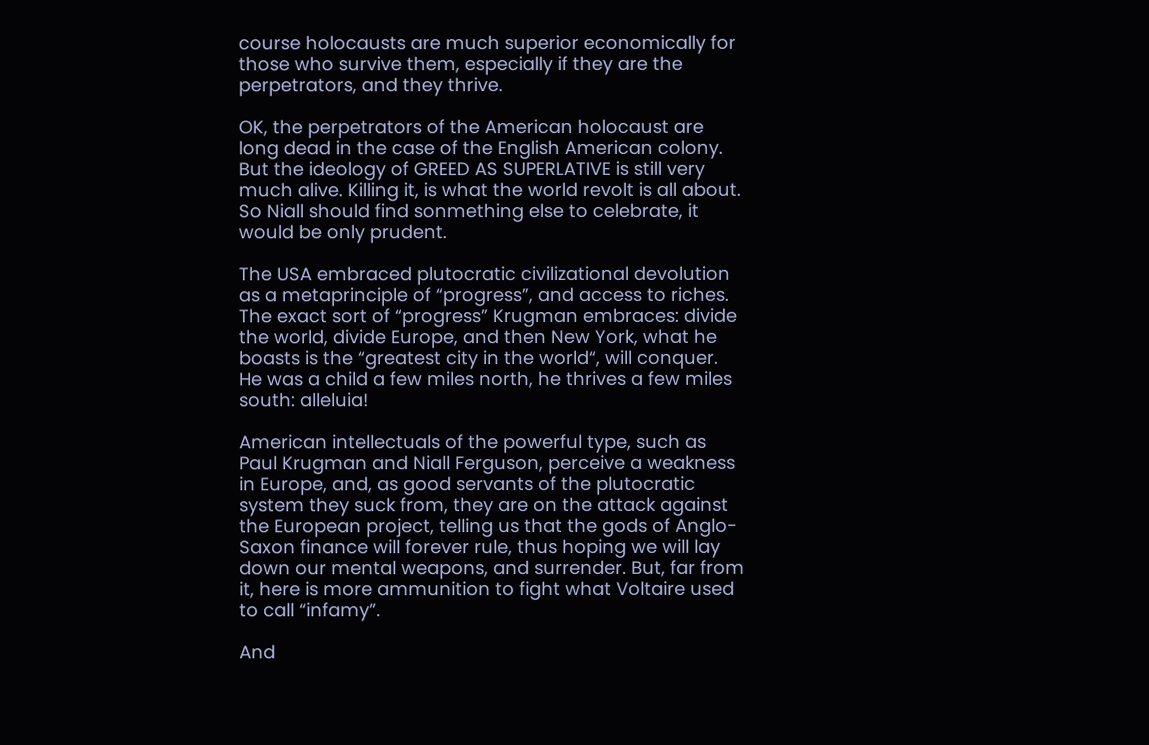course holocausts are much superior economically for those who survive them, especially if they are the perpetrators, and they thrive.

OK, the perpetrators of the American holocaust are long dead in the case of the English American colony. But the ideology of GREED AS SUPERLATIVE is still very much alive. Killing it, is what the world revolt is all about. So Niall should find sonmething else to celebrate, it would be only prudent.

The USA embraced plutocratic civilizational devolution as a metaprinciple of “progress”, and access to riches. The exact sort of “progress” Krugman embraces: divide the world, divide Europe, and then New York, what he boasts is the “greatest city in the world“, will conquer. He was a child a few miles north, he thrives a few miles south: alleluia!

American intellectuals of the powerful type, such as Paul Krugman and Niall Ferguson, perceive a weakness in Europe, and, as good servants of the plutocratic system they suck from, they are on the attack against the European project, telling us that the gods of Anglo-Saxon finance will forever rule, thus hoping we will lay down our mental weapons, and surrender. But, far from it, here is more ammunition to fight what Voltaire used to call “infamy”.

And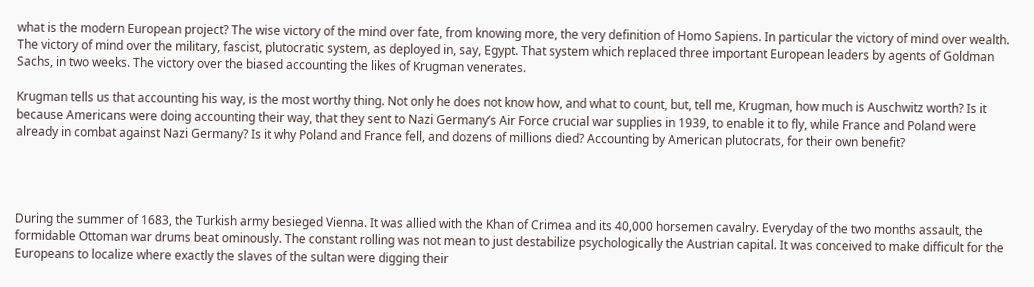what is the modern European project? The wise victory of the mind over fate, from knowing more, the very definition of Homo Sapiens. In particular the victory of mind over wealth. The victory of mind over the military, fascist, plutocratic system, as deployed in, say, Egypt. That system which replaced three important European leaders by agents of Goldman Sachs, in two weeks. The victory over the biased accounting the likes of Krugman venerates.

Krugman tells us that accounting his way, is the most worthy thing. Not only he does not know how, and what to count, but, tell me, Krugman, how much is Auschwitz worth? Is it because Americans were doing accounting their way, that they sent to Nazi Germany’s Air Force crucial war supplies in 1939, to enable it to fly, while France and Poland were already in combat against Nazi Germany? Is it why Poland and France fell, and dozens of millions died? Accounting by American plutocrats, for their own benefit?




During the summer of 1683, the Turkish army besieged Vienna. It was allied with the Khan of Crimea and its 40,000 horsemen cavalry. Everyday of the two months assault, the formidable Ottoman war drums beat ominously. The constant rolling was not mean to just destabilize psychologically the Austrian capital. It was conceived to make difficult for the Europeans to localize where exactly the slaves of the sultan were digging their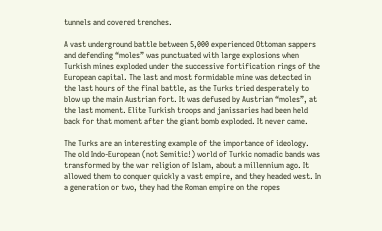tunnels and covered trenches.

A vast underground battle between 5,000 experienced Ottoman sappers and defending “moles” was punctuated with large explosions when Turkish mines exploded under the successive fortification rings of the European capital. The last and most formidable mine was detected in the last hours of the final battle, as the Turks tried desperately to blow up the main Austrian fort. It was defused by Austrian “moles”, at the last moment. Elite Turkish troops and janissaries had been held back for that moment after the giant bomb exploded. It never came.

The Turks are an interesting example of the importance of ideology. The old Indo-European (not Semitic!) world of Turkic nomadic bands was transformed by the war religion of Islam, about a millennium ago. It allowed them to conquer quickly a vast empire, and they headed west. In a generation or two, they had the Roman empire on the ropes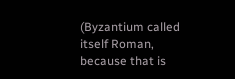(Byzantium called itself Roman, because that is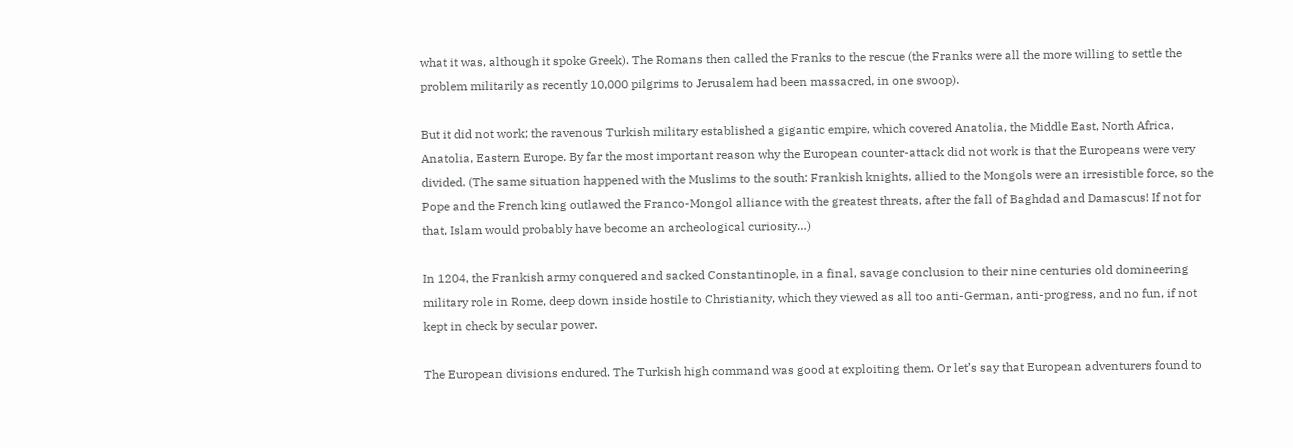what it was, although it spoke Greek). The Romans then called the Franks to the rescue (the Franks were all the more willing to settle the problem militarily as recently 10,000 pilgrims to Jerusalem had been massacred, in one swoop).

But it did not work; the ravenous Turkish military established a gigantic empire, which covered Anatolia, the Middle East, North Africa, Anatolia, Eastern Europe. By far the most important reason why the European counter-attack did not work is that the Europeans were very divided. (The same situation happened with the Muslims to the south: Frankish knights, allied to the Mongols were an irresistible force, so the Pope and the French king outlawed the Franco-Mongol alliance with the greatest threats, after the fall of Baghdad and Damascus! If not for that, Islam would probably have become an archeological curiosity…)

In 1204, the Frankish army conquered and sacked Constantinople, in a final, savage conclusion to their nine centuries old domineering military role in Rome, deep down inside hostile to Christianity, which they viewed as all too anti-German, anti-progress, and no fun, if not kept in check by secular power.

The European divisions endured. The Turkish high command was good at exploiting them. Or let’s say that European adventurers found to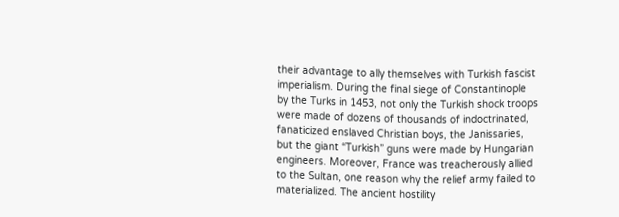their advantage to ally themselves with Turkish fascist imperialism. During the final siege of Constantinople by the Turks in 1453, not only the Turkish shock troops were made of dozens of thousands of indoctrinated, fanaticized enslaved Christian boys, the Janissaries, but the giant “Turkish” guns were made by Hungarian engineers. Moreover, France was treacherously allied to the Sultan, one reason why the relief army failed to materialized. The ancient hostility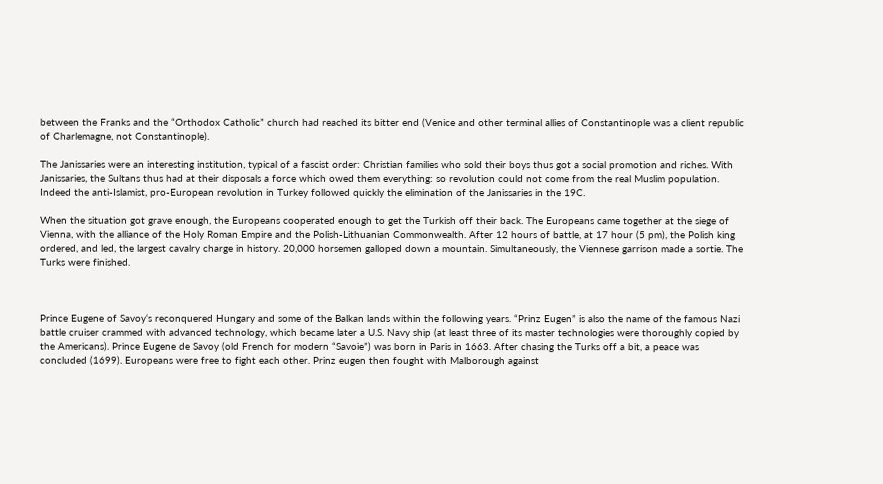between the Franks and the “Orthodox Catholic” church had reached its bitter end (Venice and other terminal allies of Constantinople was a client republic of Charlemagne, not Constantinople).

The Janissaries were an interesting institution, typical of a fascist order: Christian families who sold their boys thus got a social promotion and riches. With Janissaries, the Sultans thus had at their disposals a force which owed them everything: so revolution could not come from the real Muslim population. Indeed the anti-Islamist, pro-European revolution in Turkey followed quickly the elimination of the Janissaries in the 19C.

When the situation got grave enough, the Europeans cooperated enough to get the Turkish off their back. The Europeans came together at the siege of Vienna, with the alliance of the Holy Roman Empire and the Polish-Lithuanian Commonwealth. After 12 hours of battle, at 17 hour (5 pm), the Polish king ordered, and led, the largest cavalry charge in history. 20,000 horsemen galloped down a mountain. Simultaneously, the Viennese garrison made a sortie. The Turks were finished.



Prince Eugene of Savoy‘s reconquered Hungary and some of the Balkan lands within the following years. “Prinz Eugen” is also the name of the famous Nazi battle cruiser crammed with advanced technology, which became later a U.S. Navy ship (at least three of its master technologies were thoroughly copied by the Americans). Prince Eugene de Savoy (old French for modern “Savoie”) was born in Paris in 1663. After chasing the Turks off a bit, a peace was concluded (1699). Europeans were free to fight each other. Prinz eugen then fought with Malborough against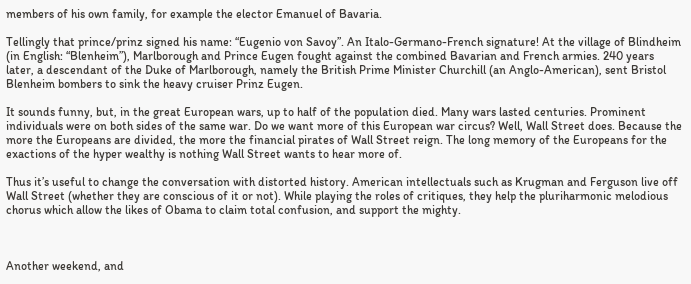members of his own family, for example the elector Emanuel of Bavaria.

Tellingly that prince/prinz signed his name: “Eugenio von Savoy”. An Italo-Germano-French signature! At the village of Blindheim (in English: “Blenheim”), Marlborough and Prince Eugen fought against the combined Bavarian and French armies. 240 years later, a descendant of the Duke of Marlborough, namely the British Prime Minister Churchill (an Anglo-American), sent Bristol Blenheim bombers to sink the heavy cruiser Prinz Eugen.

It sounds funny, but, in the great European wars, up to half of the population died. Many wars lasted centuries. Prominent individuals were on both sides of the same war. Do we want more of this European war circus? Well, Wall Street does. Because the more the Europeans are divided, the more the financial pirates of Wall Street reign. The long memory of the Europeans for the exactions of the hyper wealthy is nothing Wall Street wants to hear more of.

Thus it’s useful to change the conversation with distorted history. American intellectuals such as Krugman and Ferguson live off Wall Street (whether they are conscious of it or not). While playing the roles of critiques, they help the pluriharmonic melodious chorus which allow the likes of Obama to claim total confusion, and support the mighty.



Another weekend, and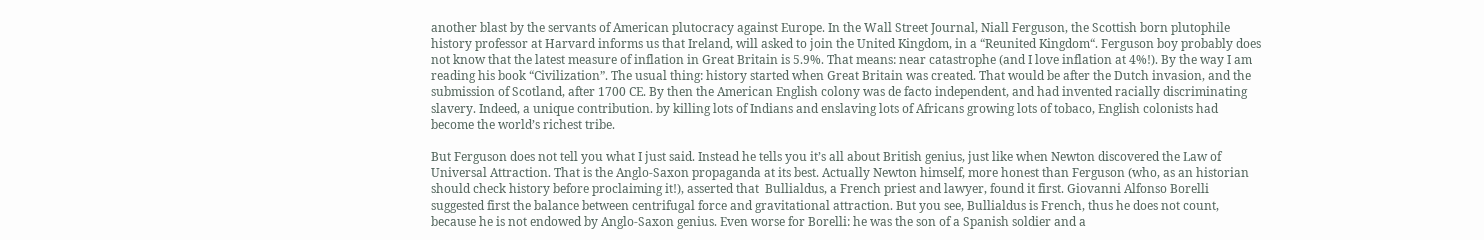another blast by the servants of American plutocracy against Europe. In the Wall Street Journal, Niall Ferguson, the Scottish born plutophile history professor at Harvard informs us that Ireland, will asked to join the United Kingdom, in a “Reunited Kingdom“. Ferguson boy probably does not know that the latest measure of inflation in Great Britain is 5.9%. That means: near catastrophe (and I love inflation at 4%!). By the way I am reading his book “Civilization”. The usual thing: history started when Great Britain was created. That would be after the Dutch invasion, and the submission of Scotland, after 1700 CE. By then the American English colony was de facto independent, and had invented racially discriminating slavery. Indeed, a unique contribution. by killing lots of Indians and enslaving lots of Africans growing lots of tobaco, English colonists had become the world’s richest tribe.

But Ferguson does not tell you what I just said. Instead he tells you it’s all about British genius, just like when Newton discovered the Law of Universal Attraction. That is the Anglo-Saxon propaganda at its best. Actually Newton himself, more honest than Ferguson (who, as an historian should check history before proclaiming it!), asserted that  Bullialdus, a French priest and lawyer, found it first. Giovanni Alfonso Borelli suggested first the balance between centrifugal force and gravitational attraction. But you see, Bullialdus is French, thus he does not count, because he is not endowed by Anglo-Saxon genius. Even worse for Borelli: he was the son of a Spanish soldier and a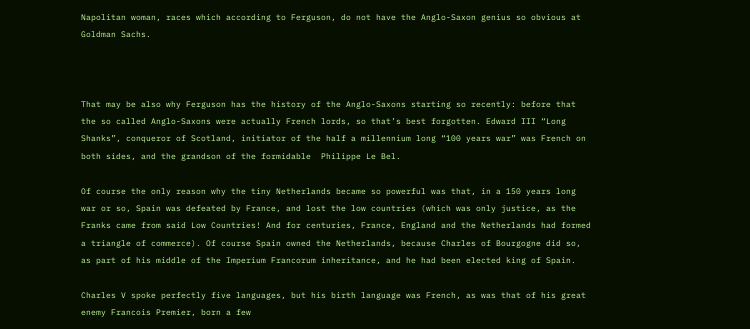Napolitan woman, races which according to Ferguson, do not have the Anglo-Saxon genius so obvious at Goldman Sachs.



That may be also why Ferguson has the history of the Anglo-Saxons starting so recently: before that the so called Anglo-Saxons were actually French lords, so that’s best forgotten. Edward III “Long Shanks”, conqueror of Scotland, initiator of the half a millennium long “100 years war” was French on both sides, and the grandson of the formidable  Philippe Le Bel.

Of course the only reason why the tiny Netherlands became so powerful was that, in a 150 years long war or so, Spain was defeated by France, and lost the low countries (which was only justice, as the Franks came from said Low Countries! And for centuries, France, England and the Netherlands had formed a triangle of commerce). Of course Spain owned the Netherlands, because Charles of Bourgogne did so, as part of his middle of the Imperium Francorum inheritance, and he had been elected king of Spain.

Charles V spoke perfectly five languages, but his birth language was French, as was that of his great enemy Francois Premier, born a few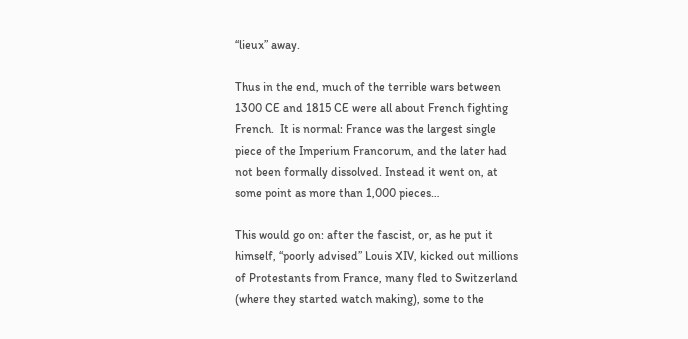“lieux” away.

Thus in the end, much of the terrible wars between 1300 CE and 1815 CE were all about French fighting French.  It is normal: France was the largest single piece of the Imperium Francorum, and the later had not been formally dissolved. Instead it went on, at some point as more than 1,000 pieces…

This would go on: after the fascist, or, as he put it himself, “poorly advised” Louis XIV, kicked out millions of Protestants from France, many fled to Switzerland (where they started watch making), some to the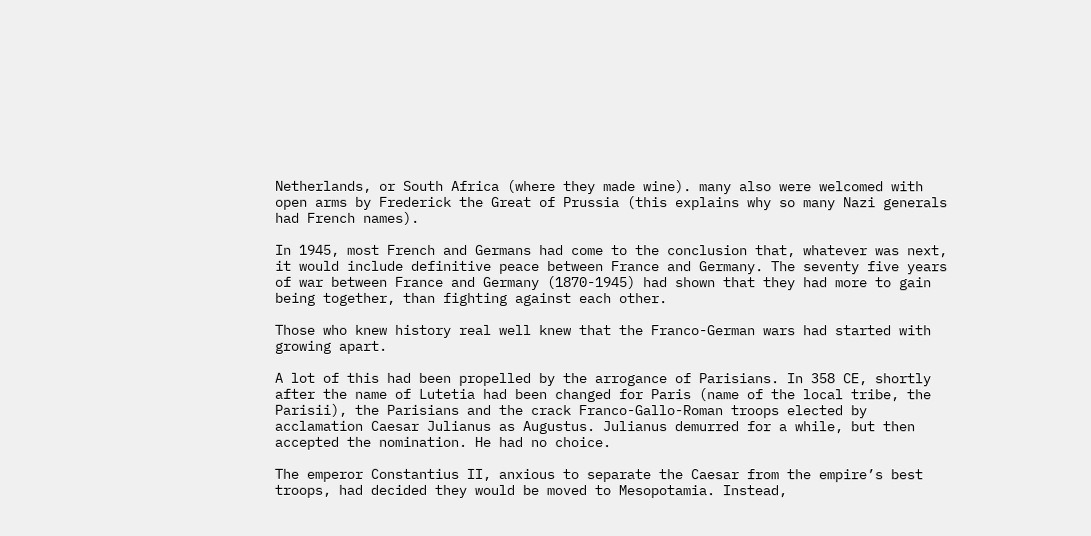Netherlands, or South Africa (where they made wine). many also were welcomed with open arms by Frederick the Great of Prussia (this explains why so many Nazi generals had French names).

In 1945, most French and Germans had come to the conclusion that, whatever was next, it would include definitive peace between France and Germany. The seventy five years of war between France and Germany (1870-1945) had shown that they had more to gain being together, than fighting against each other.

Those who knew history real well knew that the Franco-German wars had started with growing apart.

A lot of this had been propelled by the arrogance of Parisians. In 358 CE, shortly after the name of Lutetia had been changed for Paris (name of the local tribe, the Parisii), the Parisians and the crack Franco-Gallo-Roman troops elected by acclamation Caesar Julianus as Augustus. Julianus demurred for a while, but then accepted the nomination. He had no choice.

The emperor Constantius II, anxious to separate the Caesar from the empire’s best troops, had decided they would be moved to Mesopotamia. Instead,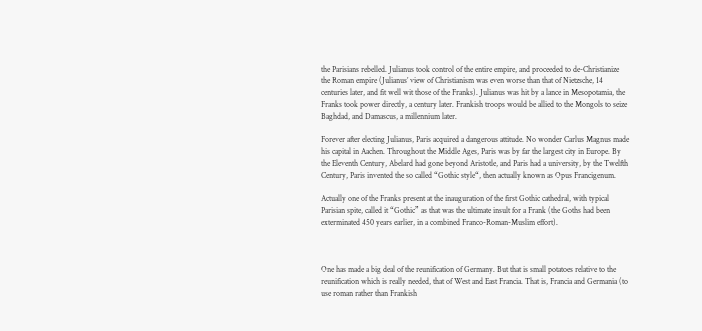the Parisians rebelled. Julianus took control of the entire empire, and proceeded to de-Christianize the Roman empire (Julianus’ view of Christianism was even worse than that of Nietzsche, 14 centuries later, and fit well wit those of the Franks). Julianus was hit by a lance in Mesopotamia, the Franks took power directly, a century later. Frankish troops would be allied to the Mongols to seize Baghdad, and Damascus, a millennium later.

Forever after electing Julianus, Paris acquired a dangerous attitude. No wonder Carlus Magnus made his capital in Aachen. Throughout the Middle Ages, Paris was by far the largest city in Europe. By the Eleventh Century, Abelard had gone beyond Aristotle, and Paris had a university, by the Twelfth Century, Paris invented the so called “Gothic style“, then actually known as Opus Francigenum.

Actually one of the Franks present at the inauguration of the first Gothic cathedral, with typical Parisian spite, called it “Gothic” as that was the ultimate insult for a Frank (the Goths had been exterminated 450 years earlier, in a combined Franco-Roman-Muslim effort).



One has made a big deal of the reunification of Germany. But that is small potatoes relative to the reunification which is really needed, that of West and East Francia. That is, Francia and Germania (to use roman rather than Frankish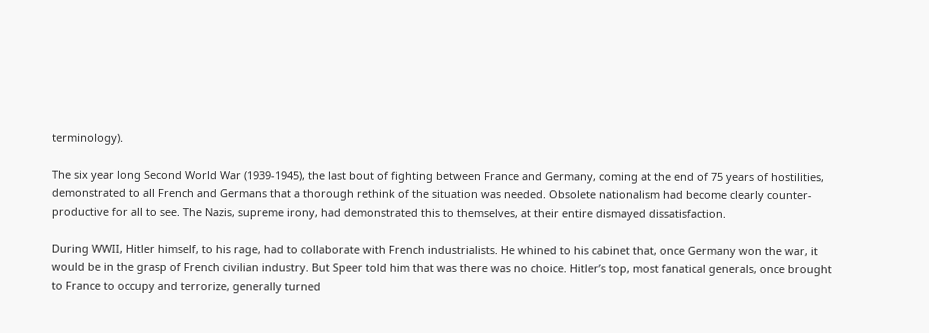terminology).

The six year long Second World War (1939-1945), the last bout of fighting between France and Germany, coming at the end of 75 years of hostilities, demonstrated to all French and Germans that a thorough rethink of the situation was needed. Obsolete nationalism had become clearly counter-productive for all to see. The Nazis, supreme irony, had demonstrated this to themselves, at their entire dismayed dissatisfaction.

During WWII, Hitler himself, to his rage, had to collaborate with French industrialists. He whined to his cabinet that, once Germany won the war, it would be in the grasp of French civilian industry. But Speer told him that was there was no choice. Hitler’s top, most fanatical generals, once brought to France to occupy and terrorize, generally turned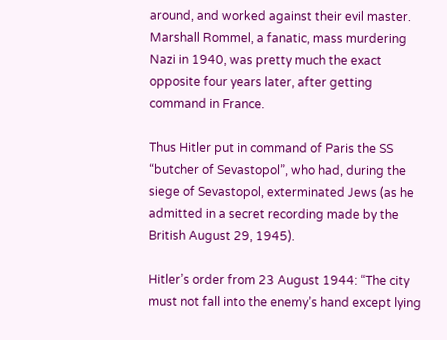around, and worked against their evil master. Marshall Rommel, a fanatic, mass murdering Nazi in 1940, was pretty much the exact opposite four years later, after getting command in France.

Thus Hitler put in command of Paris the SS “butcher of Sevastopol”, who had, during the siege of Sevastopol, exterminated Jews (as he admitted in a secret recording made by the British August 29, 1945).

Hitler’s order from 23 August 1944: “The city must not fall into the enemy’s hand except lying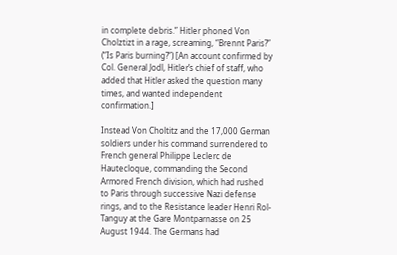in complete debris.” Hitler phoned Von Cholztizt in a rage, screaming, “Brennt Paris?” (“Is Paris burning?”) [An account confirmed by Col. General Jodl, Hitler’s chief of staff, who added that Hitler asked the question many times, and wanted independent confirmation.]

Instead Von Choltitz and the 17,000 German soldiers under his command surrendered to French general Philippe Leclerc de Hautecloque, commanding the Second Armored French division, which had rushed to Paris through successive Nazi defense rings, and to the Resistance leader Henri Rol-Tanguy at the Gare Montparnasse on 25 August 1944. The Germans had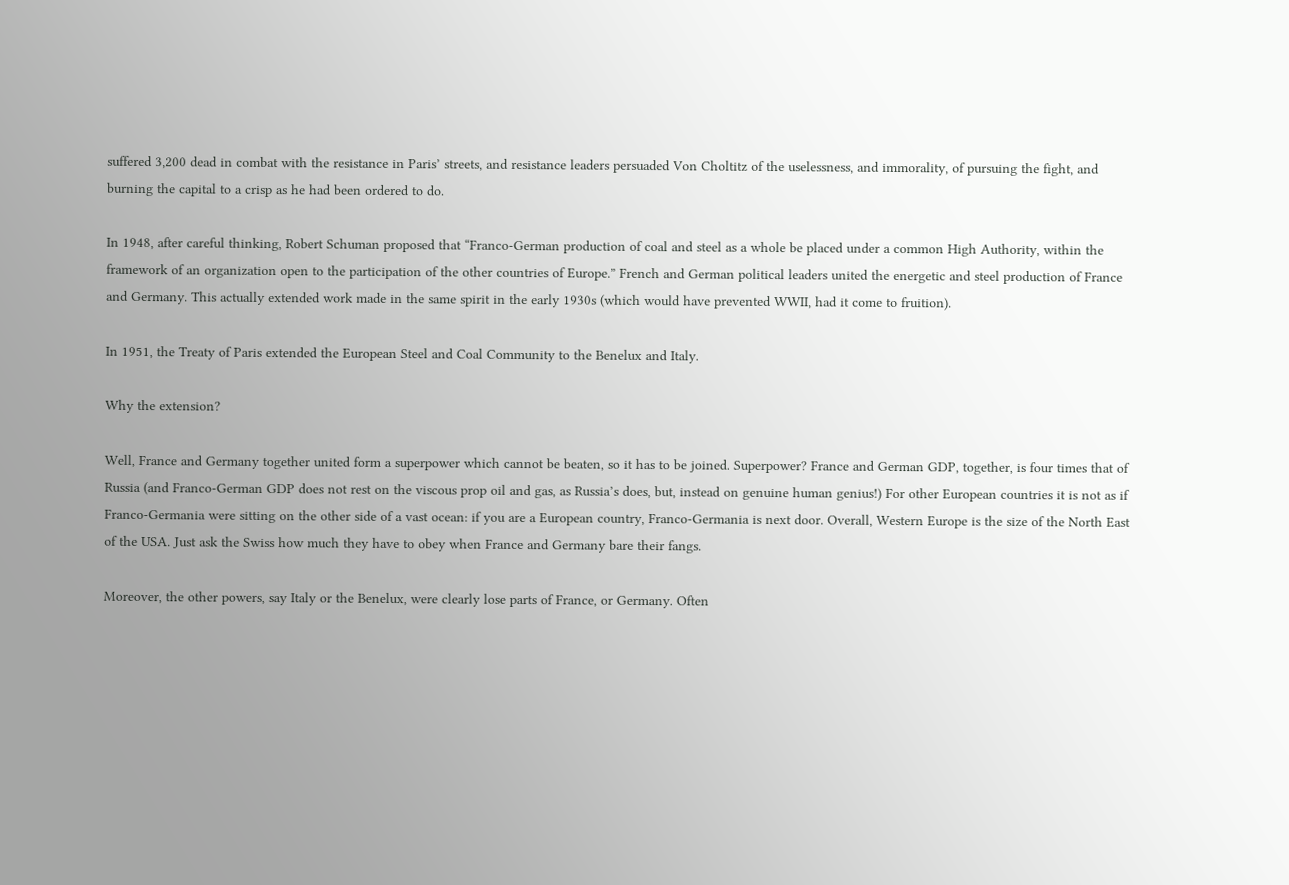suffered 3,200 dead in combat with the resistance in Paris’ streets, and resistance leaders persuaded Von Choltitz of the uselessness, and immorality, of pursuing the fight, and burning the capital to a crisp as he had been ordered to do.

In 1948, after careful thinking, Robert Schuman proposed that “Franco-German production of coal and steel as a whole be placed under a common High Authority, within the framework of an organization open to the participation of the other countries of Europe.” French and German political leaders united the energetic and steel production of France and Germany. This actually extended work made in the same spirit in the early 1930s (which would have prevented WWII, had it come to fruition).

In 1951, the Treaty of Paris extended the European Steel and Coal Community to the Benelux and Italy.

Why the extension?

Well, France and Germany together united form a superpower which cannot be beaten, so it has to be joined. Superpower? France and German GDP, together, is four times that of Russia (and Franco-German GDP does not rest on the viscous prop oil and gas, as Russia’s does, but, instead on genuine human genius!) For other European countries it is not as if Franco-Germania were sitting on the other side of a vast ocean: if you are a European country, Franco-Germania is next door. Overall, Western Europe is the size of the North East of the USA. Just ask the Swiss how much they have to obey when France and Germany bare their fangs.

Moreover, the other powers, say Italy or the Benelux, were clearly lose parts of France, or Germany. Often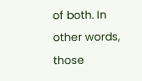of both. In other words, those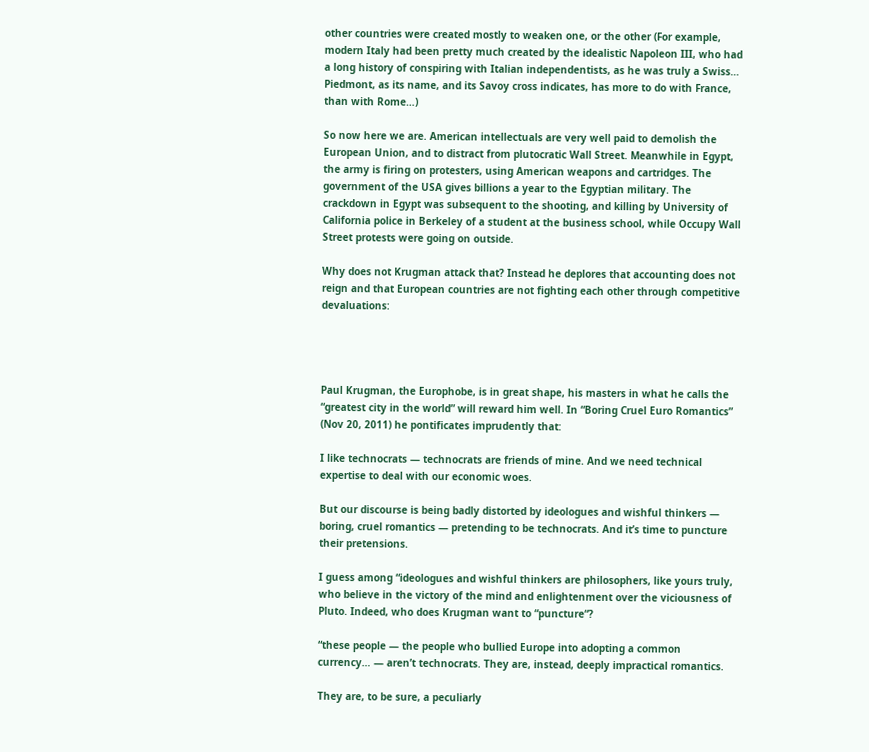other countries were created mostly to weaken one, or the other (For example, modern Italy had been pretty much created by the idealistic Napoleon III, who had a long history of conspiring with Italian independentists, as he was truly a Swiss… Piedmont, as its name, and its Savoy cross indicates, has more to do with France, than with Rome…)

So now here we are. American intellectuals are very well paid to demolish the European Union, and to distract from plutocratic Wall Street. Meanwhile in Egypt, the army is firing on protesters, using American weapons and cartridges. The government of the USA gives billions a year to the Egyptian military. The crackdown in Egypt was subsequent to the shooting, and killing by University of California police in Berkeley of a student at the business school, while Occupy Wall Street protests were going on outside.

Why does not Krugman attack that? Instead he deplores that accounting does not reign and that European countries are not fighting each other through competitive devaluations:




Paul Krugman, the Europhobe, is in great shape, his masters in what he calls the “greatest city in the world” will reward him well. In “Boring Cruel Euro Romantics” (Nov 20, 2011) he pontificates imprudently that:

I like technocrats — technocrats are friends of mine. And we need technical expertise to deal with our economic woes.

But our discourse is being badly distorted by ideologues and wishful thinkers — boring, cruel romantics — pretending to be technocrats. And it’s time to puncture their pretensions.

I guess among “ideologues and wishful thinkers are philosophers, like yours truly, who believe in the victory of the mind and enlightenment over the viciousness of Pluto. Indeed, who does Krugman want to “puncture“?

“these people — the people who bullied Europe into adopting a common currency… — aren’t technocrats. They are, instead, deeply impractical romantics.

They are, to be sure, a peculiarly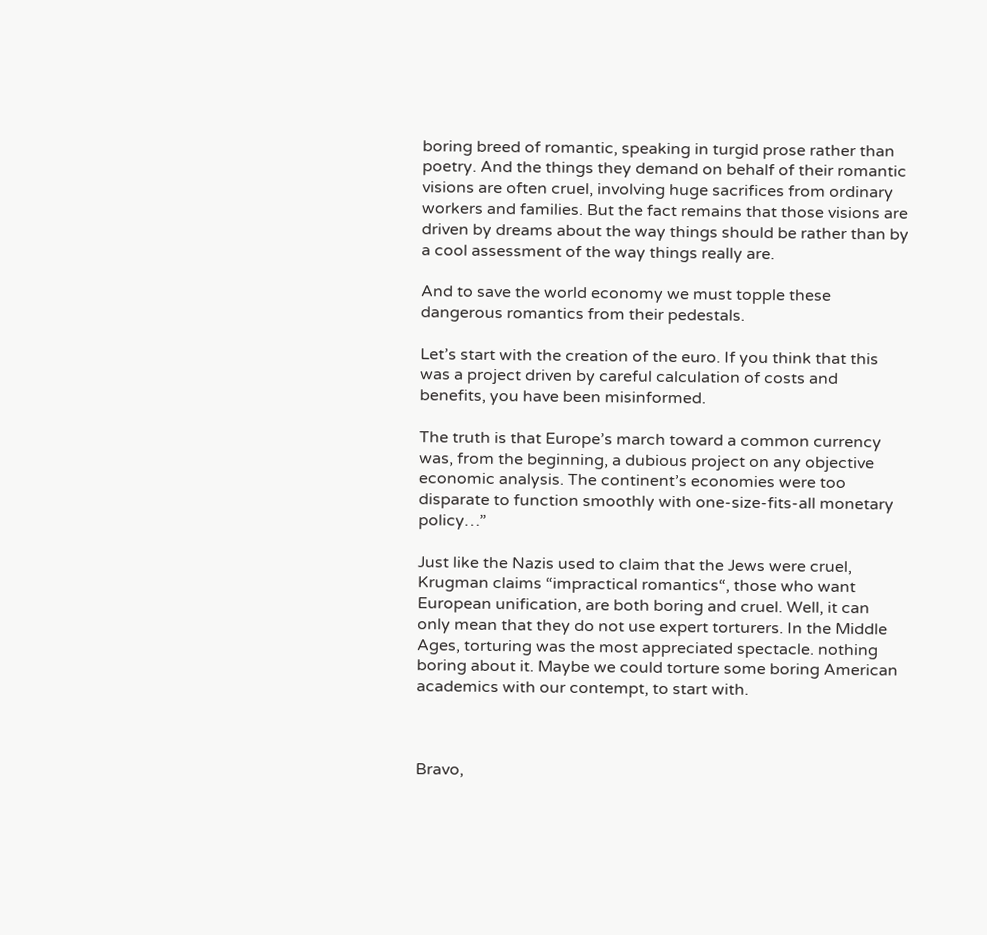boring breed of romantic, speaking in turgid prose rather than poetry. And the things they demand on behalf of their romantic visions are often cruel, involving huge sacrifices from ordinary workers and families. But the fact remains that those visions are driven by dreams about the way things should be rather than by a cool assessment of the way things really are.

And to save the world economy we must topple these dangerous romantics from their pedestals.

Let’s start with the creation of the euro. If you think that this was a project driven by careful calculation of costs and benefits, you have been misinformed.

The truth is that Europe’s march toward a common currency was, from the beginning, a dubious project on any objective economic analysis. The continent’s economies were too disparate to function smoothly with one-size-fits-all monetary policy…”

Just like the Nazis used to claim that the Jews were cruel, Krugman claims “impractical romantics“, those who want European unification, are both boring and cruel. Well, it can only mean that they do not use expert torturers. In the Middle Ages, torturing was the most appreciated spectacle. nothing boring about it. Maybe we could torture some boring American academics with our contempt, to start with.



Bravo,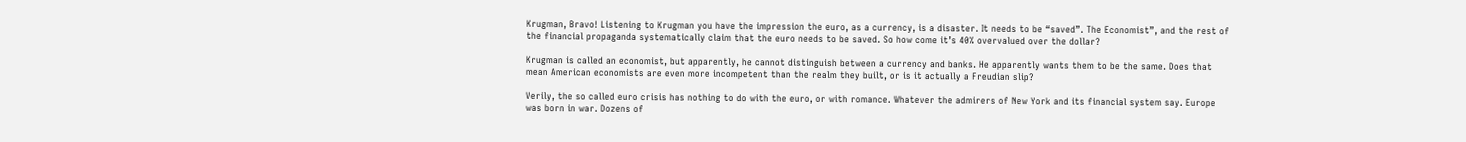Krugman, Bravo! Listening to Krugman you have the impression the euro, as a currency, is a disaster. It needs to be “saved”. The Economist”, and the rest of the financial propaganda systematically claim that the euro needs to be saved. So how come it’s 40% overvalued over the dollar?

Krugman is called an economist, but apparently, he cannot distinguish between a currency and banks. He apparently wants them to be the same. Does that mean American economists are even more incompetent than the realm they built, or is it actually a Freudian slip?

Verily, the so called euro crisis has nothing to do with the euro, or with romance. Whatever the admirers of New York and its financial system say. Europe was born in war. Dozens of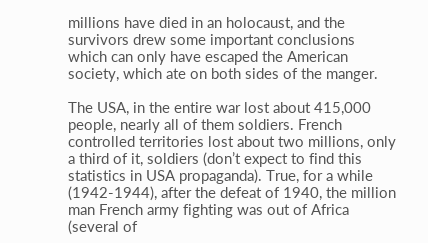millions have died in an holocaust, and the survivors drew some important conclusions which can only have escaped the American society, which ate on both sides of the manger.

The USA, in the entire war lost about 415,000 people, nearly all of them soldiers. French controlled territories lost about two millions, only a third of it, soldiers (don’t expect to find this statistics in USA propaganda). True, for a while (1942-1944), after the defeat of 1940, the million man French army fighting was out of Africa (several of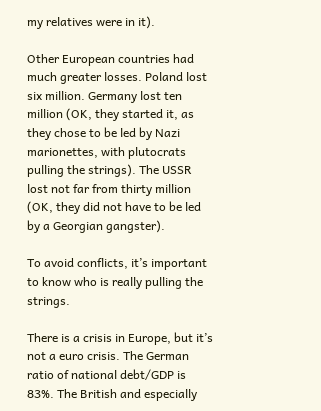my relatives were in it).

Other European countries had much greater losses. Poland lost six million. Germany lost ten million (OK, they started it, as they chose to be led by Nazi marionettes, with plutocrats pulling the strings). The USSR lost not far from thirty million (OK, they did not have to be led by a Georgian gangster).

To avoid conflicts, it’s important to know who is really pulling the strings.

There is a crisis in Europe, but it’s not a euro crisis. The German ratio of national debt/GDP is 83%. The British and especially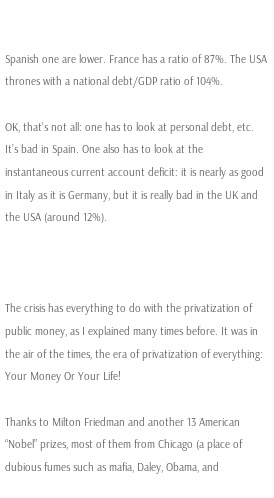Spanish one are lower. France has a ratio of 87%. The USA thrones with a national debt/GDP ratio of 104%.

OK, that’s not all: one has to look at personal debt, etc. It’s bad in Spain. One also has to look at the instantaneous current account deficit: it is nearly as good in Italy as it is Germany, but it is really bad in the UK and the USA (around 12%).



The crisis has everything to do with the privatization of public money, as I explained many times before. It was in the air of the times, the era of privatization of everything: Your Money Or Your Life!

Thanks to Milton Friedman and another 13 American “Nobel” prizes, most of them from Chicago (a place of dubious fumes such as mafia, Daley, Obama, and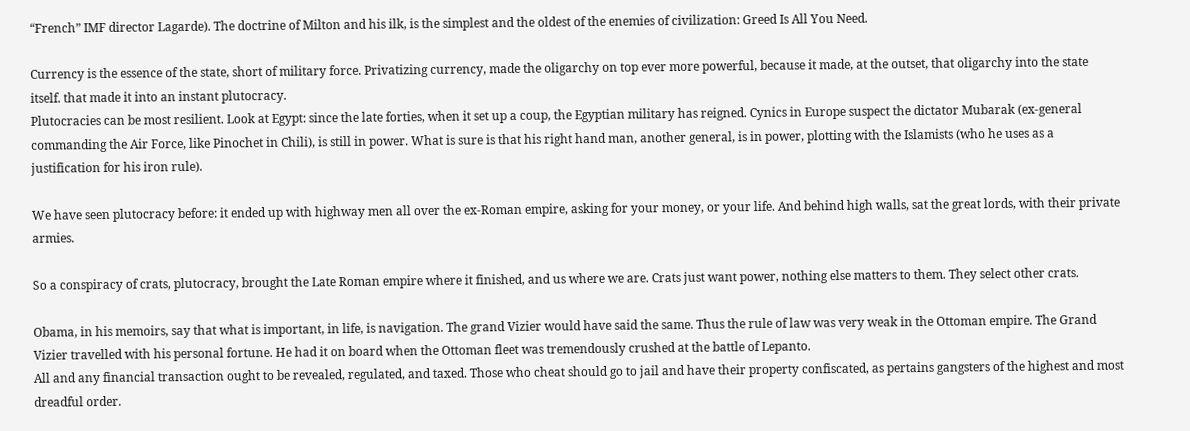“French” IMF director Lagarde). The doctrine of Milton and his ilk, is the simplest and the oldest of the enemies of civilization: Greed Is All You Need.

Currency is the essence of the state, short of military force. Privatizing currency, made the oligarchy on top ever more powerful, because it made, at the outset, that oligarchy into the state itself. that made it into an instant plutocracy.
Plutocracies can be most resilient. Look at Egypt: since the late forties, when it set up a coup, the Egyptian military has reigned. Cynics in Europe suspect the dictator Mubarak (ex-general commanding the Air Force, like Pinochet in Chili), is still in power. What is sure is that his right hand man, another general, is in power, plotting with the Islamists (who he uses as a justification for his iron rule).

We have seen plutocracy before: it ended up with highway men all over the ex-Roman empire, asking for your money, or your life. And behind high walls, sat the great lords, with their private armies.

So a conspiracy of crats, plutocracy, brought the Late Roman empire where it finished, and us where we are. Crats just want power, nothing else matters to them. They select other crats.

Obama, in his memoirs, say that what is important, in life, is navigation. The grand Vizier would have said the same. Thus the rule of law was very weak in the Ottoman empire. The Grand Vizier travelled with his personal fortune. He had it on board when the Ottoman fleet was tremendously crushed at the battle of Lepanto.
All and any financial transaction ought to be revealed, regulated, and taxed. Those who cheat should go to jail and have their property confiscated, as pertains gangsters of the highest and most dreadful order.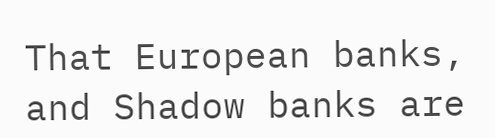That European banks, and Shadow banks are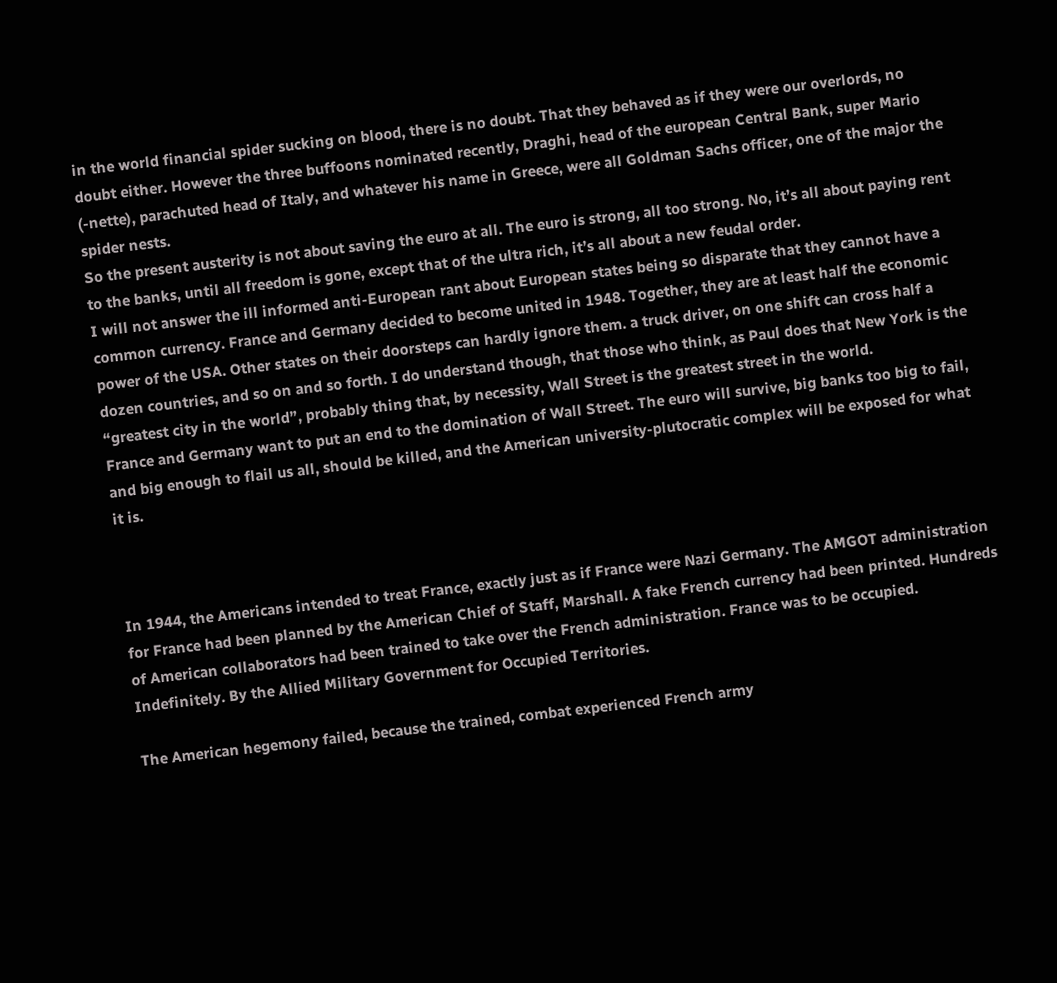in the world financial spider sucking on blood, there is no doubt. That they behaved as if they were our overlords, no doubt either. However the three buffoons nominated recently, Draghi, head of the european Central Bank, super Mario (-nette), parachuted head of Italy, and whatever his name in Greece, were all Goldman Sachs officer, one of the major the spider nests.
So the present austerity is not about saving the euro at all. The euro is strong, all too strong. No, it’s all about paying rent to the banks, until all freedom is gone, except that of the ultra rich, it’s all about a new feudal order.
I will not answer the ill informed anti-European rant about European states being so disparate that they cannot have a common currency. France and Germany decided to become united in 1948. Together, they are at least half the economic power of the USA. Other states on their doorsteps can hardly ignore them. a truck driver, on one shift can cross half a dozen countries, and so on and so forth. I do understand though, that those who think, as Paul does that New York is the “greatest city in the world”, probably thing that, by necessity, Wall Street is the greatest street in the world.
France and Germany want to put an end to the domination of Wall Street. The euro will survive, big banks too big to fail, and big enough to flail us all, should be killed, and the American university-plutocratic complex will be exposed for what it is.



In 1944, the Americans intended to treat France, exactly just as if France were Nazi Germany. The AMGOT administration for France had been planned by the American Chief of Staff, Marshall. A fake French currency had been printed. Hundreds of American collaborators had been trained to take over the French administration. France was to be occupied. Indefinitely. By the Allied Military Government for Occupied Territories.

The American hegemony failed, because the trained, combat experienced French army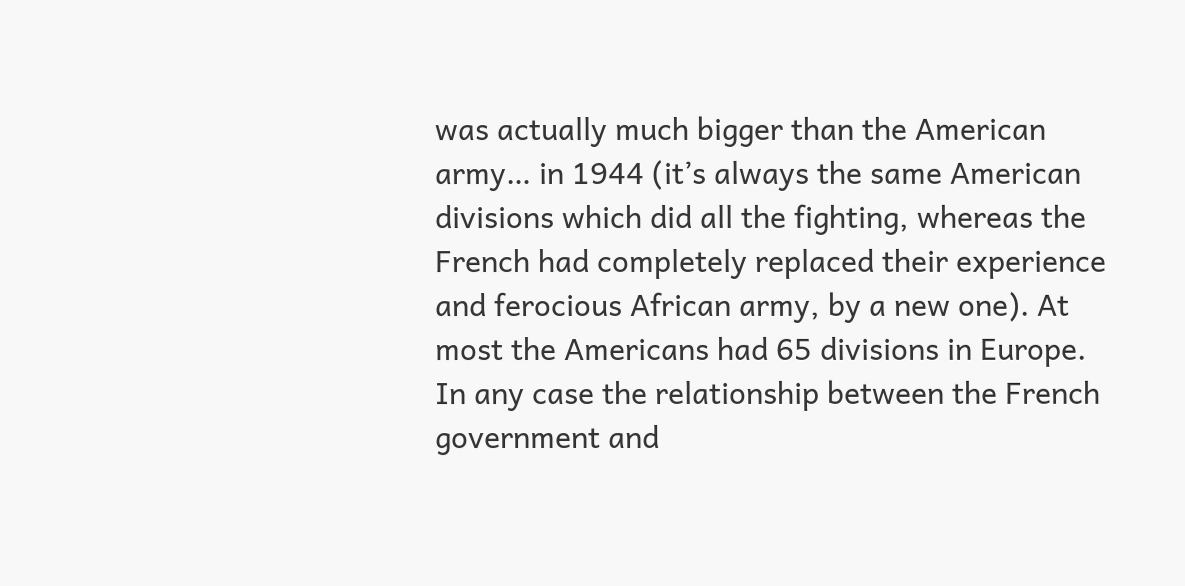was actually much bigger than the American army… in 1944 (it’s always the same American divisions which did all the fighting, whereas the French had completely replaced their experience and ferocious African army, by a new one). At most the Americans had 65 divisions in Europe. In any case the relationship between the French government and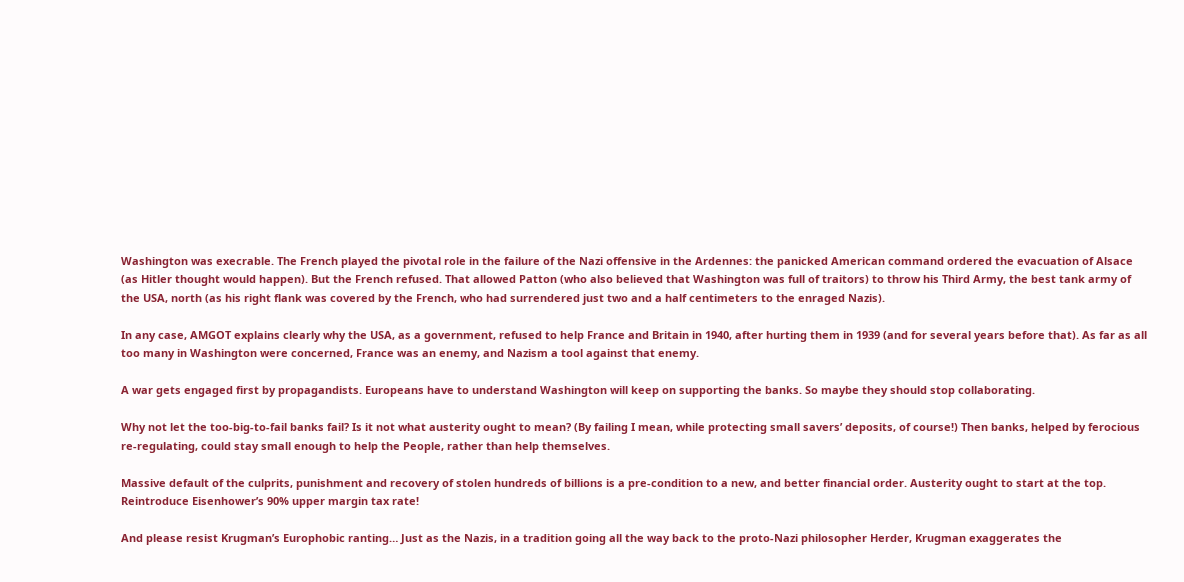Washington was execrable. The French played the pivotal role in the failure of the Nazi offensive in the Ardennes: the panicked American command ordered the evacuation of Alsace (as Hitler thought would happen). But the French refused. That allowed Patton (who also believed that Washington was full of traitors) to throw his Third Army, the best tank army of the USA, north (as his right flank was covered by the French, who had surrendered just two and a half centimeters to the enraged Nazis).

In any case, AMGOT explains clearly why the USA, as a government, refused to help France and Britain in 1940, after hurting them in 1939 (and for several years before that). As far as all too many in Washington were concerned, France was an enemy, and Nazism a tool against that enemy.

A war gets engaged first by propagandists. Europeans have to understand Washington will keep on supporting the banks. So maybe they should stop collaborating.

Why not let the too-big-to-fail banks fail? Is it not what austerity ought to mean? (By failing I mean, while protecting small savers’ deposits, of course!) Then banks, helped by ferocious re-regulating, could stay small enough to help the People, rather than help themselves.

Massive default of the culprits, punishment and recovery of stolen hundreds of billions is a pre-condition to a new, and better financial order. Austerity ought to start at the top. Reintroduce Eisenhower’s 90% upper margin tax rate!

And please resist Krugman’s Europhobic ranting… Just as the Nazis, in a tradition going all the way back to the proto-Nazi philosopher Herder, Krugman exaggerates the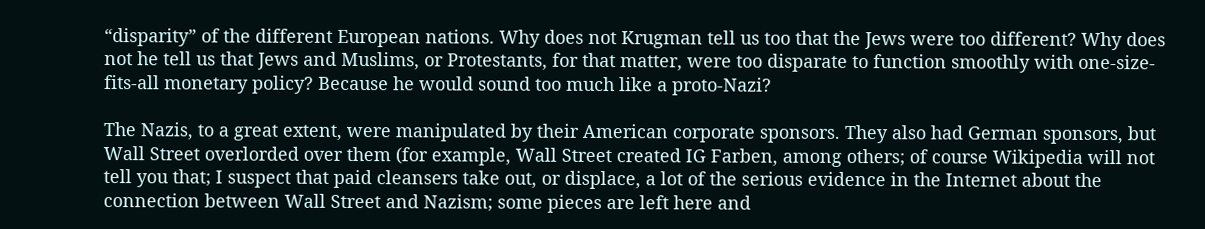“disparity” of the different European nations. Why does not Krugman tell us too that the Jews were too different? Why does not he tell us that Jews and Muslims, or Protestants, for that matter, were too disparate to function smoothly with one-size-fits-all monetary policy? Because he would sound too much like a proto-Nazi?

The Nazis, to a great extent, were manipulated by their American corporate sponsors. They also had German sponsors, but Wall Street overlorded over them (for example, Wall Street created IG Farben, among others; of course Wikipedia will not tell you that; I suspect that paid cleansers take out, or displace, a lot of the serious evidence in the Internet about the connection between Wall Street and Nazism; some pieces are left here and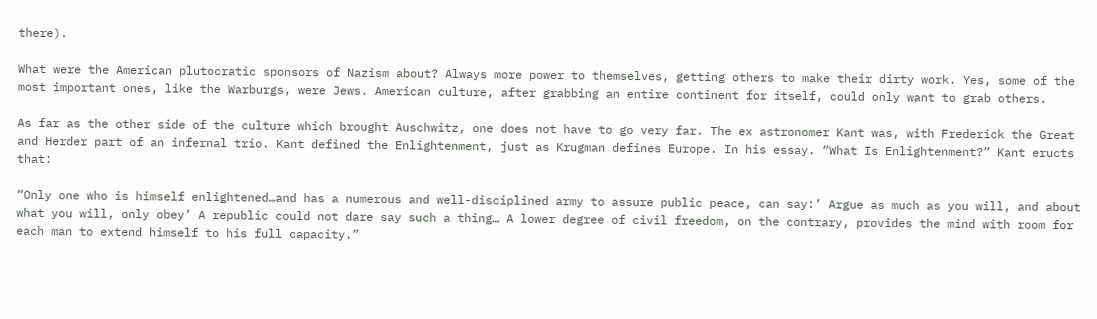there).

What were the American plutocratic sponsors of Nazism about? Always more power to themselves, getting others to make their dirty work. Yes, some of the most important ones, like the Warburgs, were Jews. American culture, after grabbing an entire continent for itself, could only want to grab others.

As far as the other side of the culture which brought Auschwitz, one does not have to go very far. The ex astronomer Kant was, with Frederick the Great and Herder part of an infernal trio. Kant defined the Enlightenment, just as Krugman defines Europe. In his essay. “What Is Enlightenment?” Kant eructs that:

“Only one who is himself enlightened…and has a numerous and well-disciplined army to assure public peace, can say:’ Argue as much as you will, and about what you will, only obey’ A republic could not dare say such a thing… A lower degree of civil freedom, on the contrary, provides the mind with room for each man to extend himself to his full capacity.”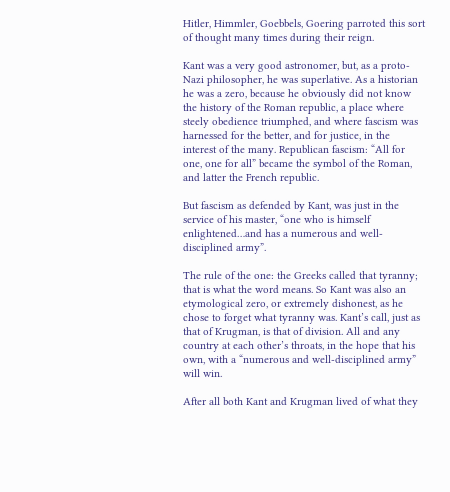Hitler, Himmler, Goebbels, Goering parroted this sort of thought many times during their reign.

Kant was a very good astronomer, but, as a proto-Nazi philosopher, he was superlative. As a historian he was a zero, because he obviously did not know the history of the Roman republic, a place where steely obedience triumphed, and where fascism was harnessed for the better, and for justice, in the interest of the many. Republican fascism: “All for one, one for all” became the symbol of the Roman, and latter the French republic.

But fascism as defended by Kant, was just in the service of his master, “one who is himself enlightened…and has a numerous and well-disciplined army”.

The rule of the one: the Greeks called that tyranny; that is what the word means. So Kant was also an etymological zero, or extremely dishonest, as he chose to forget what tyranny was. Kant’s call, just as that of Krugman, is that of division. All and any country at each other’s throats, in the hope that his own, with a “numerous and well-disciplined army” will win.

After all both Kant and Krugman lived of what they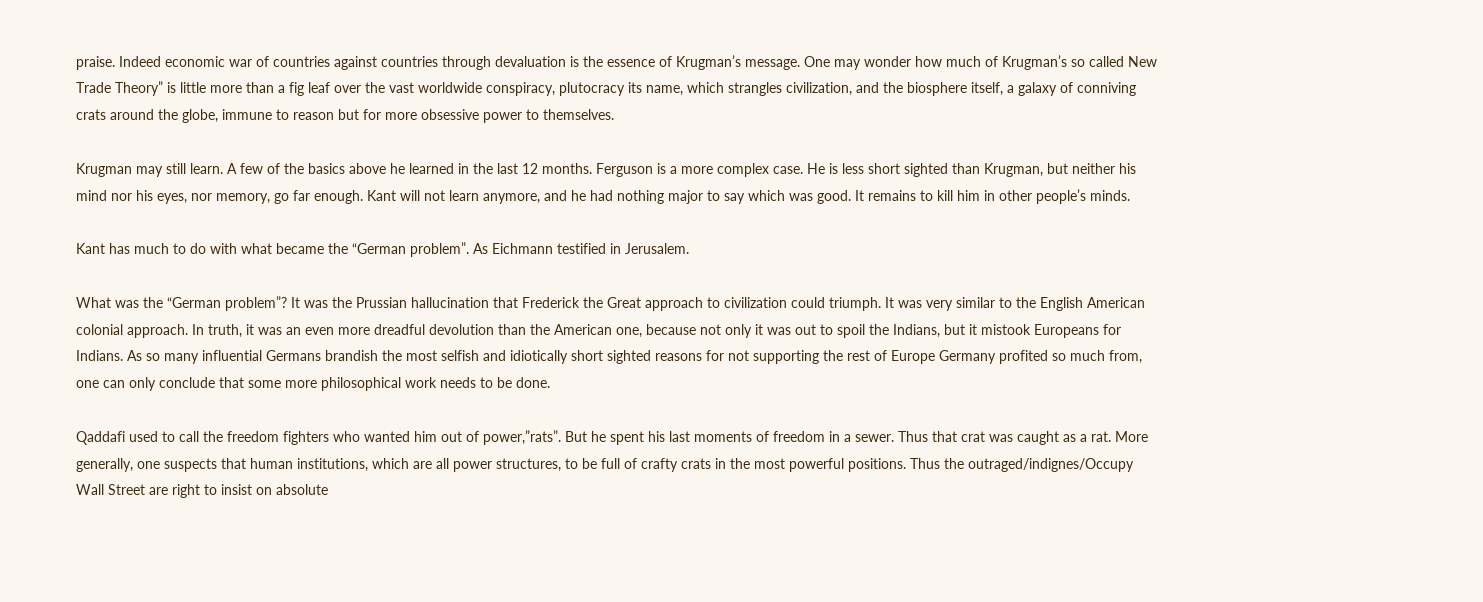praise. Indeed economic war of countries against countries through devaluation is the essence of Krugman’s message. One may wonder how much of Krugman’s so called New Trade Theory” is little more than a fig leaf over the vast worldwide conspiracy, plutocracy its name, which strangles civilization, and the biosphere itself, a galaxy of conniving crats around the globe, immune to reason but for more obsessive power to themselves.

Krugman may still learn. A few of the basics above he learned in the last 12 months. Ferguson is a more complex case. He is less short sighted than Krugman, but neither his mind nor his eyes, nor memory, go far enough. Kant will not learn anymore, and he had nothing major to say which was good. It remains to kill him in other people’s minds.

Kant has much to do with what became the “German problem”. As Eichmann testified in Jerusalem.

What was the “German problem”? It was the Prussian hallucination that Frederick the Great approach to civilization could triumph. It was very similar to the English American colonial approach. In truth, it was an even more dreadful devolution than the American one, because not only it was out to spoil the Indians, but it mistook Europeans for Indians. As so many influential Germans brandish the most selfish and idiotically short sighted reasons for not supporting the rest of Europe Germany profited so much from, one can only conclude that some more philosophical work needs to be done.

Qaddafi used to call the freedom fighters who wanted him out of power,”rats”. But he spent his last moments of freedom in a sewer. Thus that crat was caught as a rat. More generally, one suspects that human institutions, which are all power structures, to be full of crafty crats in the most powerful positions. Thus the outraged/indignes/Occupy Wall Street are right to insist on absolute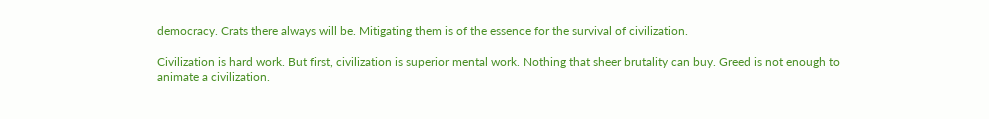democracy. Crats there always will be. Mitigating them is of the essence for the survival of civilization.

Civilization is hard work. But first, civilization is superior mental work. Nothing that sheer brutality can buy. Greed is not enough to animate a civilization.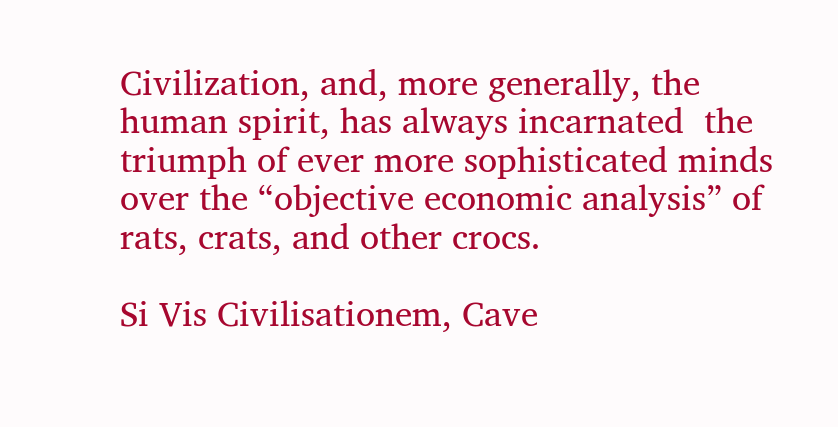Civilization, and, more generally, the human spirit, has always incarnated  the triumph of ever more sophisticated minds over the “objective economic analysis” of rats, crats, and other crocs.

Si Vis Civilisationem, Cave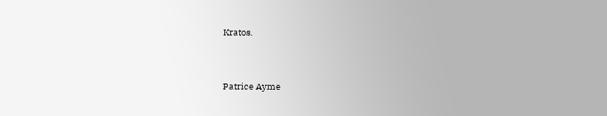Kratos.


Patrice Ayme